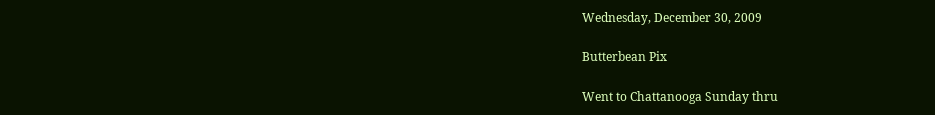Wednesday, December 30, 2009

Butterbean Pix

Went to Chattanooga Sunday thru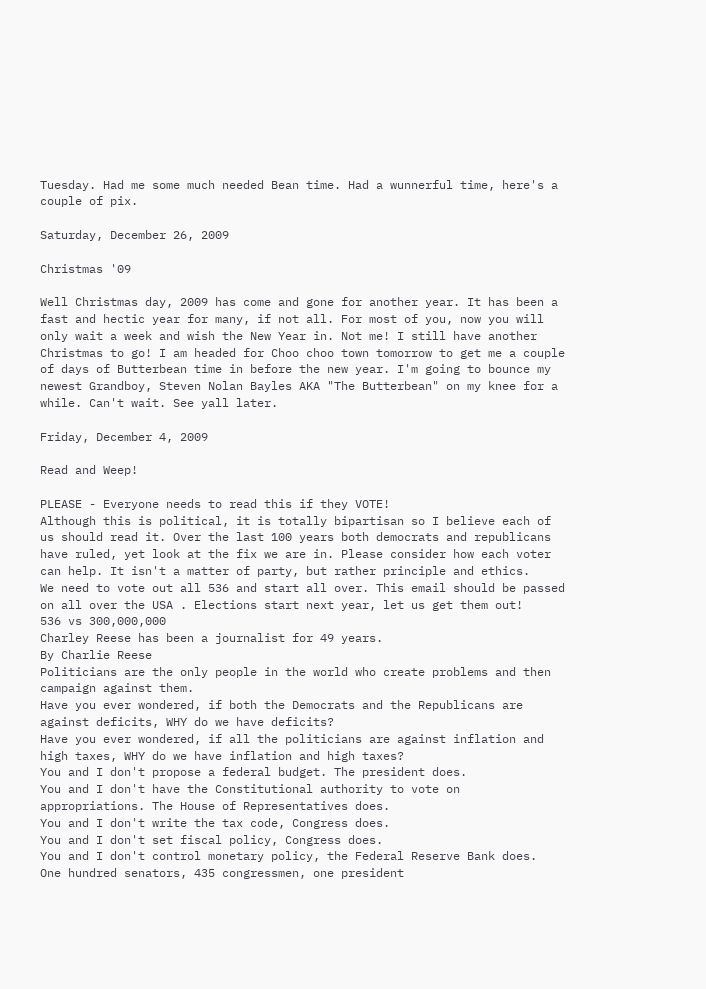Tuesday. Had me some much needed Bean time. Had a wunnerful time, here's a couple of pix.

Saturday, December 26, 2009

Christmas '09

Well Christmas day, 2009 has come and gone for another year. It has been a fast and hectic year for many, if not all. For most of you, now you will only wait a week and wish the New Year in. Not me! I still have another Christmas to go! I am headed for Choo choo town tomorrow to get me a couple of days of Butterbean time in before the new year. I'm going to bounce my newest Grandboy, Steven Nolan Bayles AKA "The Butterbean" on my knee for a while. Can't wait. See yall later.

Friday, December 4, 2009

Read and Weep!

PLEASE - Everyone needs to read this if they VOTE!
Although this is political, it is totally bipartisan so I believe each of us should read it. Over the last 100 years both democrats and republicans have ruled, yet look at the fix we are in. Please consider how each voter can help. It isn't a matter of party, but rather principle and ethics.
We need to vote out all 536 and start all over. This email should be passed on all over the USA . Elections start next year, let us get them out!
536 vs 300,000,000
Charley Reese has been a journalist for 49 years.
By Charlie Reese
Politicians are the only people in the world who create problems and then campaign against them.
Have you ever wondered, if both the Democrats and the Republicans are against deficits, WHY do we have deficits?
Have you ever wondered, if all the politicians are against inflation and high taxes, WHY do we have inflation and high taxes?
You and I don't propose a federal budget. The president does.
You and I don't have the Constitutional authority to vote on appropriations. The House of Representatives does.
You and I don't write the tax code, Congress does.
You and I don't set fiscal policy, Congress does.
You and I don't control monetary policy, the Federal Reserve Bank does.
One hundred senators, 435 congressmen, one president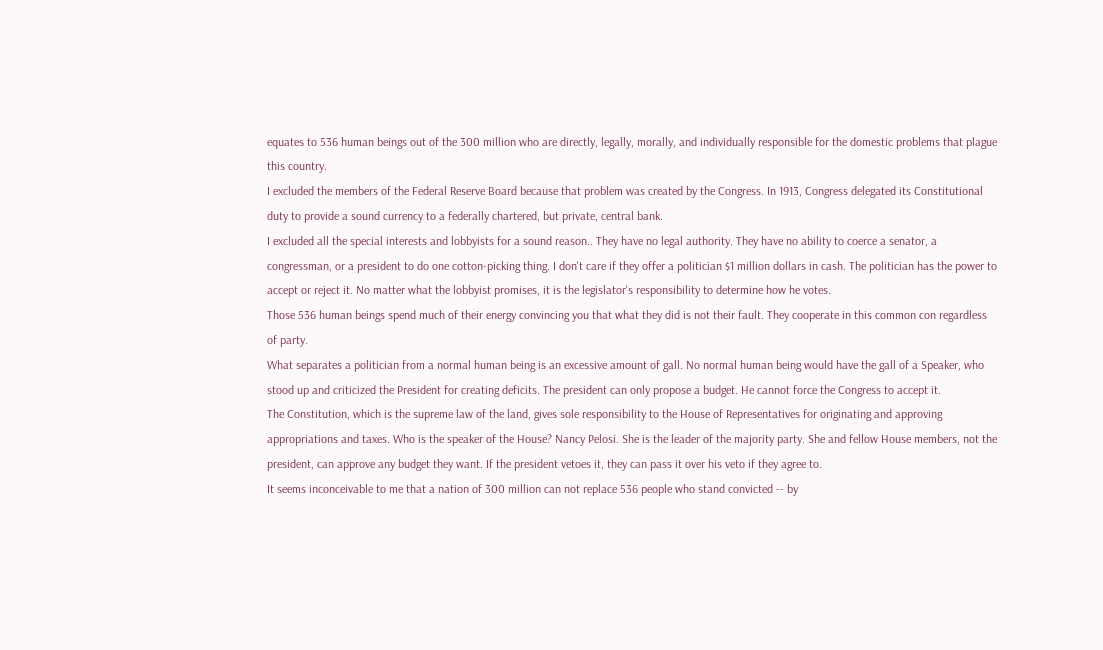equates to 536 human beings out of the 300 million who are directly, legally, morally, and individually responsible for the domestic problems that plague this country.
I excluded the members of the Federal Reserve Board because that problem was created by the Congress. In 1913, Congress delegated its Constitutional duty to provide a sound currency to a federally chartered, but private, central bank.
I excluded all the special interests and lobbyists for a sound reason.. They have no legal authority. They have no ability to coerce a senator, a congressman, or a president to do one cotton-picking thing. I don't care if they offer a politician $1 million dollars in cash. The politician has the power to accept or reject it. No matter what the lobbyist promises, it is the legislator's responsibility to determine how he votes.
Those 536 human beings spend much of their energy convincing you that what they did is not their fault. They cooperate in this common con regardless of party.
What separates a politician from a normal human being is an excessive amount of gall. No normal human being would have the gall of a Speaker, who stood up and criticized the President for creating deficits. The president can only propose a budget. He cannot force the Congress to accept it.
The Constitution, which is the supreme law of the land, gives sole responsibility to the House of Representatives for originating and approving appropriations and taxes. Who is the speaker of the House? Nancy Pelosi. She is the leader of the majority party. She and fellow House members, not the president, can approve any budget they want. If the president vetoes it, they can pass it over his veto if they agree to.
It seems inconceivable to me that a nation of 300 million can not replace 536 people who stand convicted -- by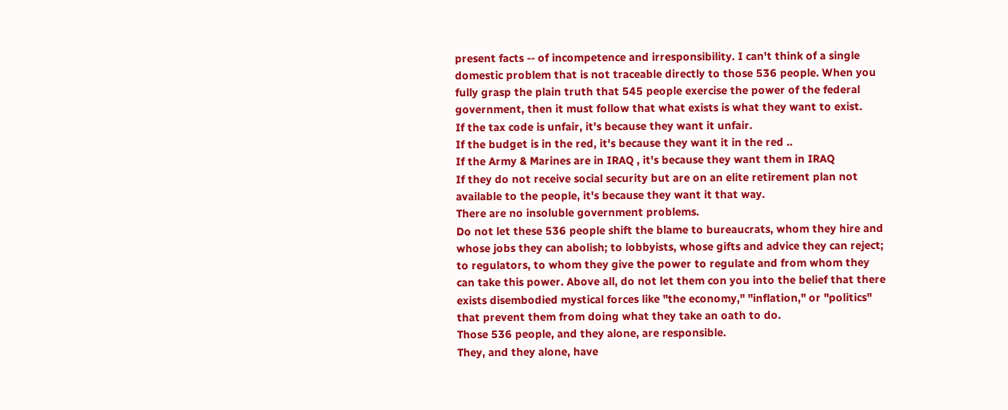present facts -- of incompetence and irresponsibility. I can't think of a single domestic problem that is not traceable directly to those 536 people. When you fully grasp the plain truth that 545 people exercise the power of the federal government, then it must follow that what exists is what they want to exist.
If the tax code is unfair, it's because they want it unfair.
If the budget is in the red, it's because they want it in the red ..
If the Army & Marines are in IRAQ , it's because they want them in IRAQ
If they do not receive social security but are on an elite retirement plan not available to the people, it's because they want it that way.
There are no insoluble government problems.
Do not let these 536 people shift the blame to bureaucrats, whom they hire and whose jobs they can abolish; to lobbyists, whose gifts and advice they can reject; to regulators, to whom they give the power to regulate and from whom they can take this power. Above all, do not let them con you into the belief that there exists disembodied mystical forces like "the economy," "inflation," or "politics" that prevent them from doing what they take an oath to do.
Those 536 people, and they alone, are responsible.
They, and they alone, have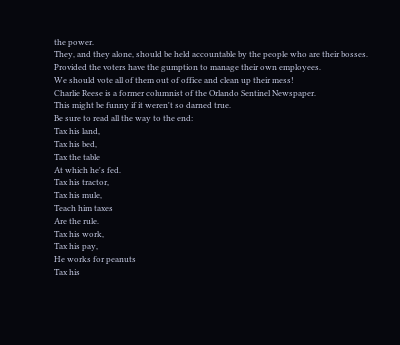the power.
They, and they alone, should be held accountable by the people who are their bosses.
Provided the voters have the gumption to manage their own employees.
We should vote all of them out of office and clean up their mess!
Charlie Reese is a former columnist of the Orlando Sentinel Newspaper.
This might be funny if it weren't so darned true.
Be sure to read all the way to the end:
Tax his land,
Tax his bed,
Tax the table
At which he's fed.
Tax his tractor,
Tax his mule,
Teach him taxes
Are the rule.
Tax his work,
Tax his pay,
He works for peanuts
Tax his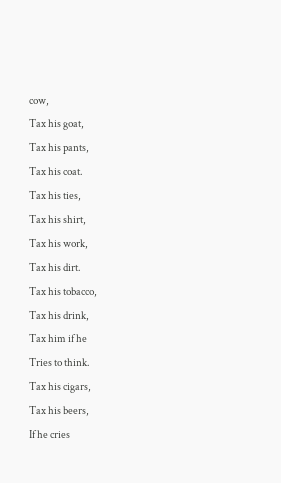cow,
Tax his goat,
Tax his pants,
Tax his coat.
Tax his ties,
Tax his shirt,
Tax his work,
Tax his dirt.
Tax his tobacco,
Tax his drink,
Tax him if he
Tries to think.
Tax his cigars,
Tax his beers,
If he cries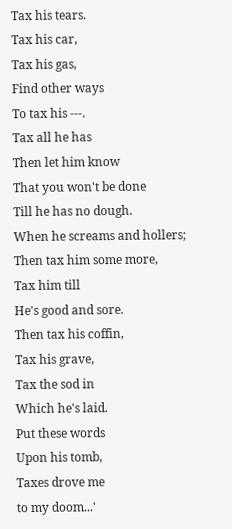Tax his tears.
Tax his car,
Tax his gas,
Find other ways
To tax his ---.
Tax all he has
Then let him know
That you won't be done
Till he has no dough.
When he screams and hollers;
Then tax him some more,
Tax him till
He's good and sore.
Then tax his coffin,
Tax his grave,
Tax the sod in
Which he's laid.
Put these words
Upon his tomb,
Taxes drove me
to my doom...'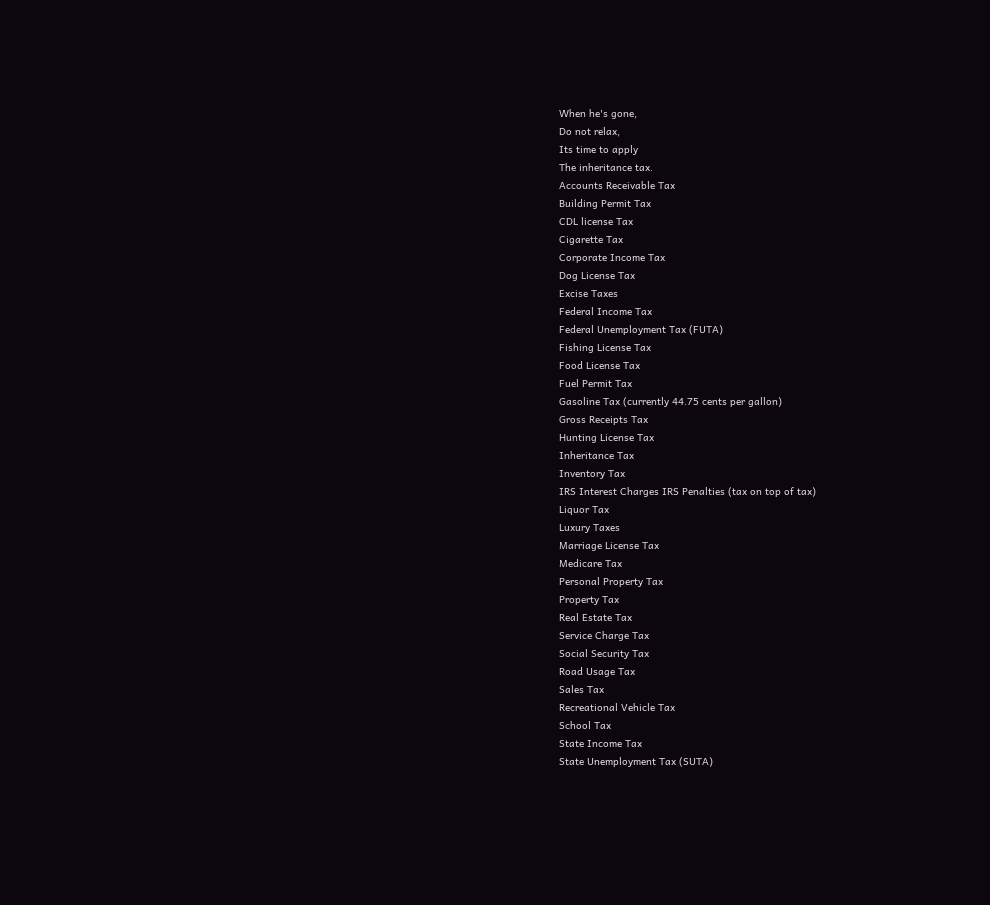When he's gone,
Do not relax,
Its time to apply
The inheritance tax.
Accounts Receivable Tax
Building Permit Tax
CDL license Tax
Cigarette Tax
Corporate Income Tax
Dog License Tax
Excise Taxes
Federal Income Tax
Federal Unemployment Tax (FUTA)
Fishing License Tax
Food License Tax
Fuel Permit Tax
Gasoline Tax (currently 44.75 cents per gallon)
Gross Receipts Tax
Hunting License Tax
Inheritance Tax
Inventory Tax
IRS Interest Charges IRS Penalties (tax on top of tax)
Liquor Tax
Luxury Taxes
Marriage License Tax
Medicare Tax
Personal Property Tax
Property Tax
Real Estate Tax
Service Charge Tax
Social Security Tax
Road Usage Tax
Sales Tax
Recreational Vehicle Tax
School Tax
State Income Tax
State Unemployment Tax (SUTA)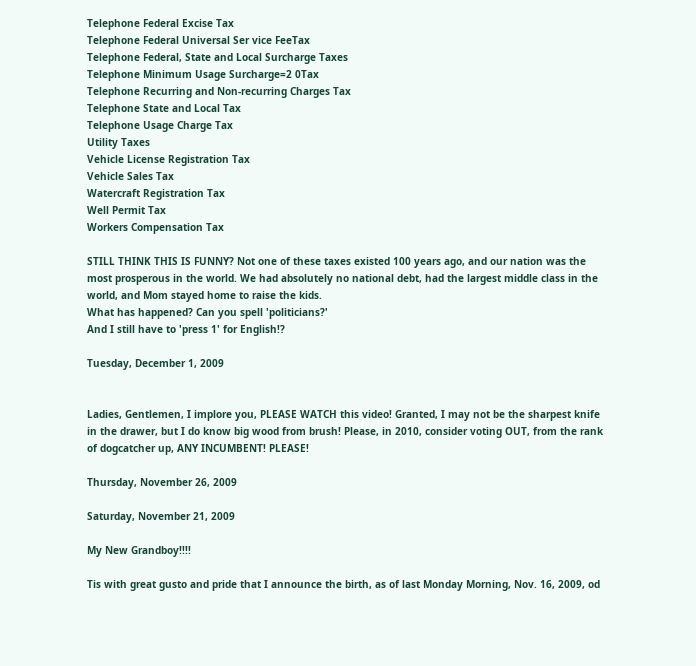Telephone Federal Excise Tax
Telephone Federal Universal Ser vice FeeTax
Telephone Federal, State and Local Surcharge Taxes
Telephone Minimum Usage Surcharge=2 0Tax
Telephone Recurring and Non-recurring Charges Tax
Telephone State and Local Tax
Telephone Usage Charge Tax
Utility Taxes
Vehicle License Registration Tax
Vehicle Sales Tax
Watercraft Registration Tax
Well Permit Tax
Workers Compensation Tax

STILL THINK THIS IS FUNNY? Not one of these taxes existed 100 years ago, and our nation was the most prosperous in the world. We had absolutely no national debt, had the largest middle class in the world, and Mom stayed home to raise the kids.
What has happened? Can you spell 'politicians?'
And I still have to 'press 1' for English!?

Tuesday, December 1, 2009


Ladies, Gentlemen, I implore you, PLEASE WATCH this video! Granted, I may not be the sharpest knife in the drawer, but I do know big wood from brush! Please, in 2010, consider voting OUT, from the rank of dogcatcher up, ANY INCUMBENT! PLEASE!

Thursday, November 26, 2009

Saturday, November 21, 2009

My New Grandboy!!!!

Tis with great gusto and pride that I announce the birth, as of last Monday Morning, Nov. 16, 2009, od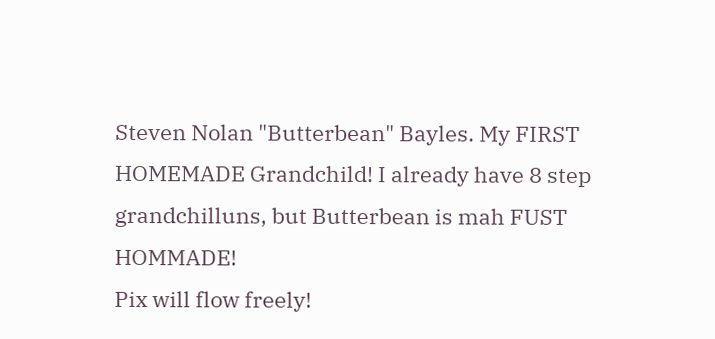Steven Nolan "Butterbean" Bayles. My FIRST HOMEMADE Grandchild! I already have 8 step grandchilluns, but Butterbean is mah FUST HOMMADE!
Pix will flow freely!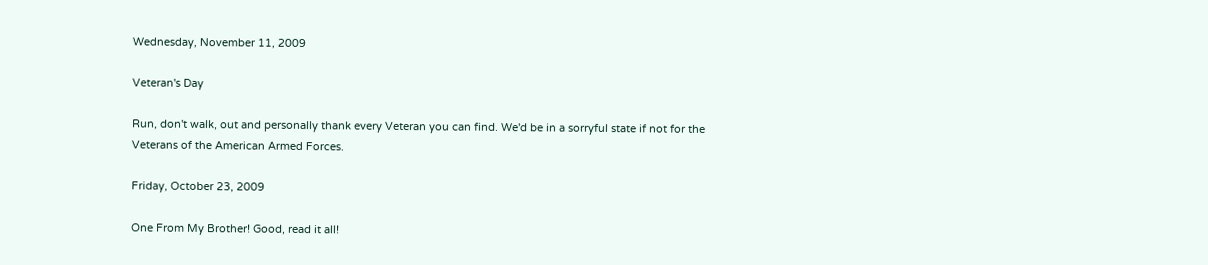Wednesday, November 11, 2009

Veteran's Day

Run, don't walk, out and personally thank every Veteran you can find. We'd be in a sorryful state if not for the Veterans of the American Armed Forces.

Friday, October 23, 2009

One From My Brother! Good, read it all!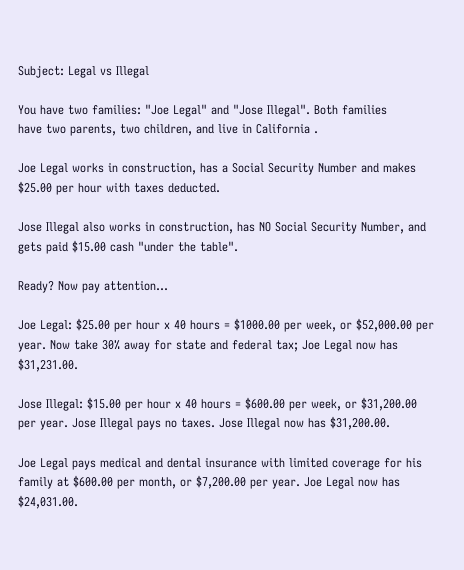Subject: Legal vs Illegal

You have two families: "Joe Legal" and "Jose Illegal". Both families
have two parents, two children, and live in California .

Joe Legal works in construction, has a Social Security Number and makes $25.00 per hour with taxes deducted.

Jose Illegal also works in construction, has NO Social Security Number, and gets paid $15.00 cash "under the table".

Ready? Now pay attention...

Joe Legal: $25.00 per hour x 40 hours = $1000.00 per week, or $52,000.00 per year. Now take 30% away for state and federal tax; Joe Legal now has $31,231.00.

Jose Illegal: $15.00 per hour x 40 hours = $600.00 per week, or $31,200.00 per year. Jose Illegal pays no taxes. Jose Illegal now has $31,200.00.

Joe Legal pays medical and dental insurance with limited coverage for his family at $600.00 per month, or $7,200.00 per year. Joe Legal now has $24,031.00.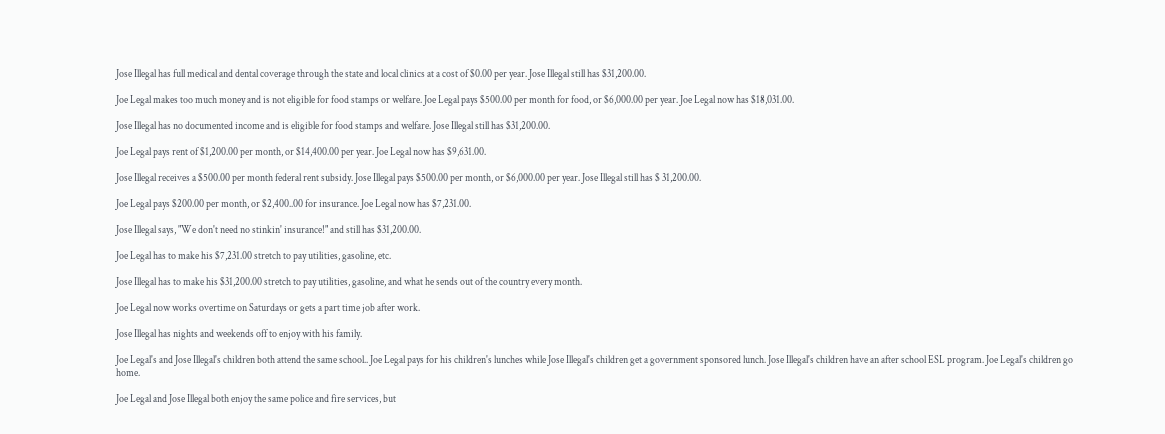Jose Illegal has full medical and dental coverage through the state and local clinics at a cost of $0.00 per year. Jose Illegal still has $31,200.00.

Joe Legal makes too much money and is not eligible for food stamps or welfare. Joe Legal pays $500.00 per month for food, or $6,000.00 per year. Joe Legal now has $18,031.00.

Jose Illegal has no documented income and is eligible for food stamps and welfare. Jose Illegal still has $31,200.00.

Joe Legal pays rent of $1,200.00 per month, or $14,400.00 per year. Joe Legal now has $9,631.00.

Jose Illegal receives a $500.00 per month federal rent subsidy. Jose Illegal pays $500.00 per month, or $6,000.00 per year. Jose Illegal still has $ 31,200.00.

Joe Legal pays $200.00 per month, or $2,400..00 for insurance. Joe Legal now has $7,231.00.

Jose Illegal says, "We don't need no stinkin' insurance!" and still has $31,200.00.

Joe Legal has to make his $7,231.00 stretch to pay utilities, gasoline, etc.

Jose Illegal has to make his $31,200.00 stretch to pay utilities, gasoline, and what he sends out of the country every month.

Joe Legal now works overtime on Saturdays or gets a part time job after work.

Jose Illegal has nights and weekends off to enjoy with his family.

Joe Legal's and Jose Illegal's children both attend the same school.. Joe Legal pays for his children's lunches while Jose Illegal's children get a government sponsored lunch. Jose Illegal's children have an after school ESL program. Joe Legal's children go home.

Joe Legal and Jose Illegal both enjoy the same police and fire services, but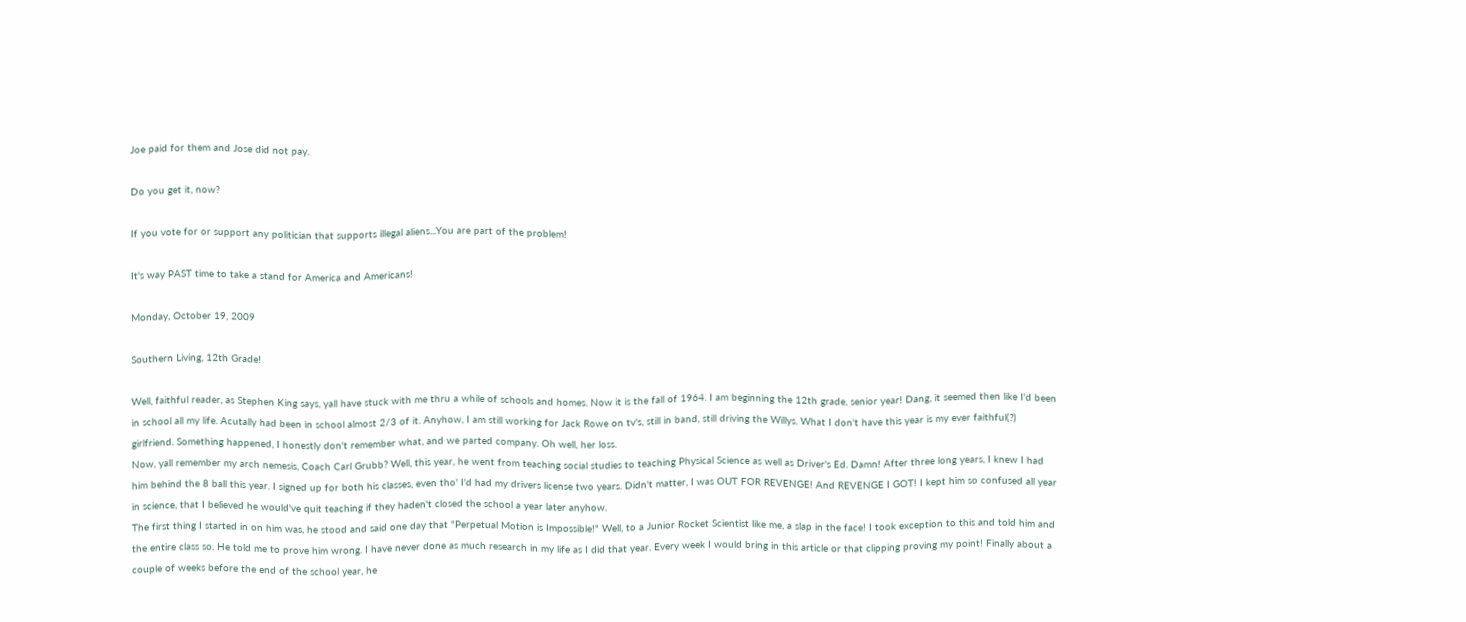Joe paid for them and Jose did not pay.

Do you get it, now?

If you vote for or support any politician that supports illegal aliens...You are part of the problem!

It's way PAST time to take a stand for America and Americans!

Monday, October 19, 2009

Southern Living, 12th Grade!

Well, faithful reader, as Stephen King says, yall have stuck with me thru a while of schools and homes. Now it is the fall of 1964. I am beginning the 12th grade, senior year! Dang, it seemed then like I'd been in school all my life. Acutally had been in school almost 2/3 of it. Anyhow, I am still working for Jack Rowe on tv's, still in band, still driving the Willys. What I don't have this year is my ever faithful(?) girlfriend. Something happened, I honestly don't remember what, and we parted company. Oh well, her loss.
Now, yall remember my arch nemesis, Coach Carl Grubb? Well, this year, he went from teaching social studies to teaching Physical Science as well as Driver's Ed. Damn! After three long years, I knew I had him behind the 8 ball this year. I signed up for both his classes, even tho' I'd had my drivers license two years. Didn't matter, I was OUT FOR REVENGE! And REVENGE I GOT! I kept him so confused all year in science, that I believed he would've quit teaching if they haden't closed the school a year later anyhow.
The first thing I started in on him was, he stood and said one day that "Perpetual Motion is Impossible!" Well, to a Junior Rocket Scientist like me, a slap in the face! I took exception to this and told him and the entire class so. He told me to prove him wrong. I have never done as much research in my life as I did that year. Every week I would bring in this article or that clipping proving my point! Finally about a couple of weeks before the end of the school year, he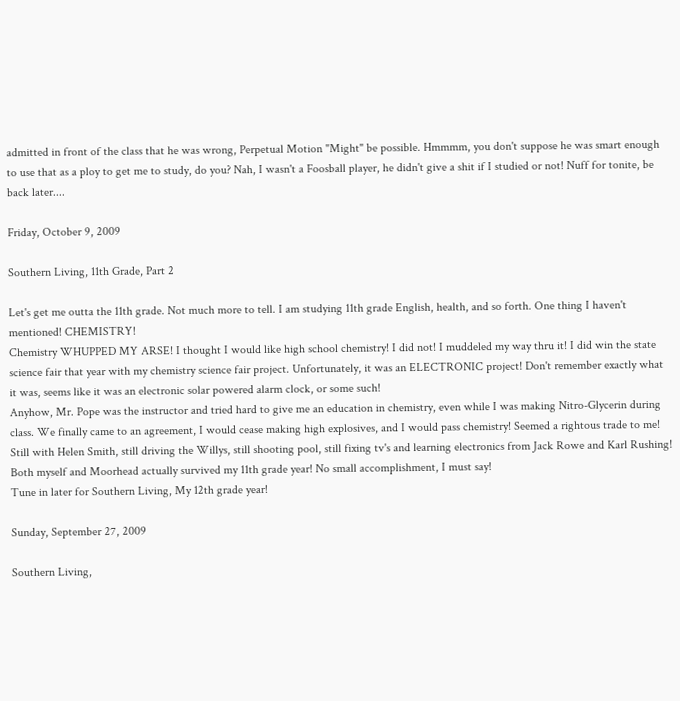admitted in front of the class that he was wrong, Perpetual Motion "Might" be possible. Hmmmm, you don't suppose he was smart enough to use that as a ploy to get me to study, do you? Nah, I wasn't a Foosball player, he didn't give a shit if I studied or not! Nuff for tonite, be back later....

Friday, October 9, 2009

Southern Living, 11th Grade, Part 2

Let's get me outta the 11th grade. Not much more to tell. I am studying 11th grade English, health, and so forth. One thing I haven't mentioned! CHEMISTRY!
Chemistry WHUPPED MY ARSE! I thought I would like high school chemistry! I did not! I muddeled my way thru it! I did win the state science fair that year with my chemistry science fair project. Unfortunately, it was an ELECTRONIC project! Don't remember exactly what it was, seems like it was an electronic solar powered alarm clock, or some such!
Anyhow, Mr. Pope was the instructor and tried hard to give me an education in chemistry, even while I was making Nitro-Glycerin during class. We finally came to an agreement, I would cease making high explosives, and I would pass chemistry! Seemed a rightous trade to me!
Still with Helen Smith, still driving the Willys, still shooting pool, still fixing tv's and learning electronics from Jack Rowe and Karl Rushing!
Both myself and Moorhead actually survived my 11th grade year! No small accomplishment, I must say!
Tune in later for Southern Living, My 12th grade year!

Sunday, September 27, 2009

Southern Living,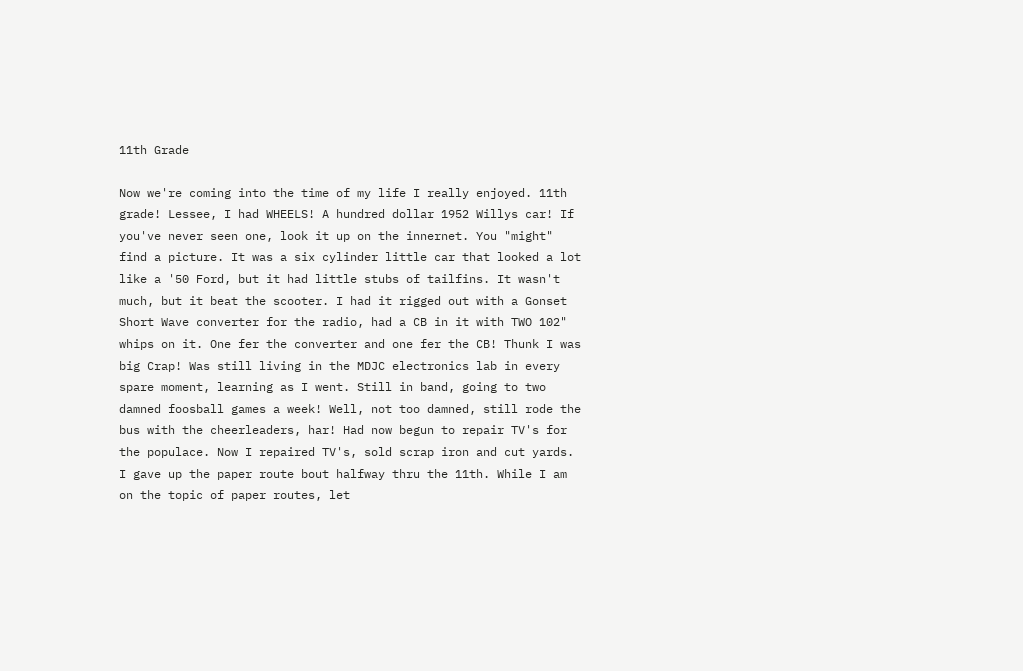11th Grade

Now we're coming into the time of my life I really enjoyed. 11th grade! Lessee, I had WHEELS! A hundred dollar 1952 Willys car! If you've never seen one, look it up on the innernet. You "might" find a picture. It was a six cylinder little car that looked a lot like a '50 Ford, but it had little stubs of tailfins. It wasn't much, but it beat the scooter. I had it rigged out with a Gonset Short Wave converter for the radio, had a CB in it with TWO 102" whips on it. One fer the converter and one fer the CB! Thunk I was big Crap! Was still living in the MDJC electronics lab in every spare moment, learning as I went. Still in band, going to two damned foosball games a week! Well, not too damned, still rode the bus with the cheerleaders, har! Had now begun to repair TV's for the populace. Now I repaired TV's, sold scrap iron and cut yards. I gave up the paper route bout halfway thru the 11th. While I am on the topic of paper routes, let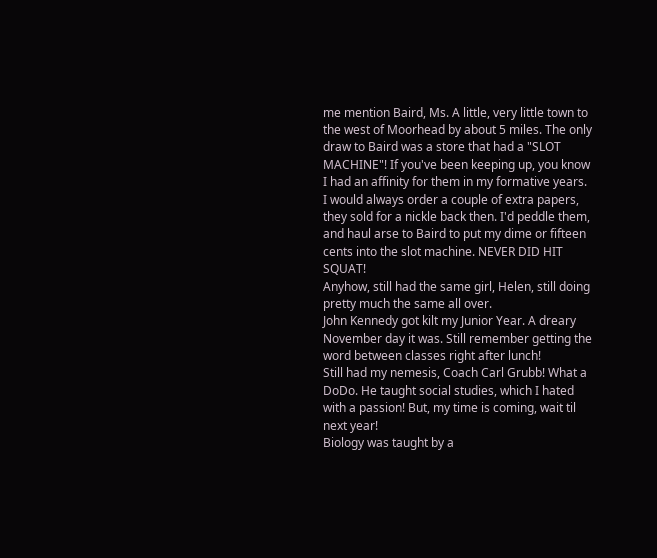me mention Baird, Ms. A little, very little town to the west of Moorhead by about 5 miles. The only draw to Baird was a store that had a "SLOT MACHINE"! If you've been keeping up, you know I had an affinity for them in my formative years. I would always order a couple of extra papers, they sold for a nickle back then. I'd peddle them, and haul arse to Baird to put my dime or fifteen cents into the slot machine. NEVER DID HIT SQUAT!
Anyhow, still had the same girl, Helen, still doing pretty much the same all over.
John Kennedy got kilt my Junior Year. A dreary November day it was. Still remember getting the word between classes right after lunch!
Still had my nemesis, Coach Carl Grubb! What a DoDo. He taught social studies, which I hated with a passion! But, my time is coming, wait til next year!
Biology was taught by a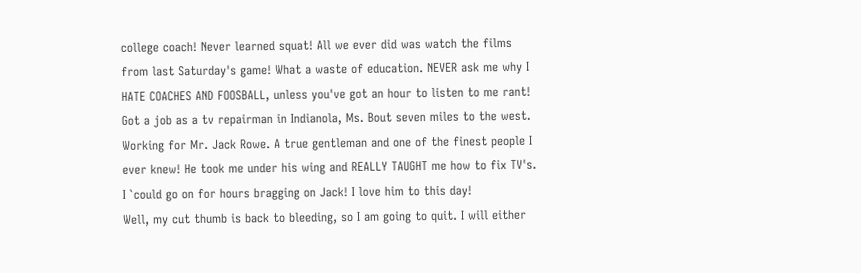college coach! Never learned squat! All we ever did was watch the films from last Saturday's game! What a waste of education. NEVER ask me why I HATE COACHES AND FOOSBALL, unless you've got an hour to listen to me rant!
Got a job as a tv repairman in Indianola, Ms. Bout seven miles to the west. Working for Mr. Jack Rowe. A true gentleman and one of the finest people I ever knew! He took me under his wing and REALLY TAUGHT me how to fix TV's. I `could go on for hours bragging on Jack! I love him to this day!
Well, my cut thumb is back to bleeding, so I am going to quit. I will either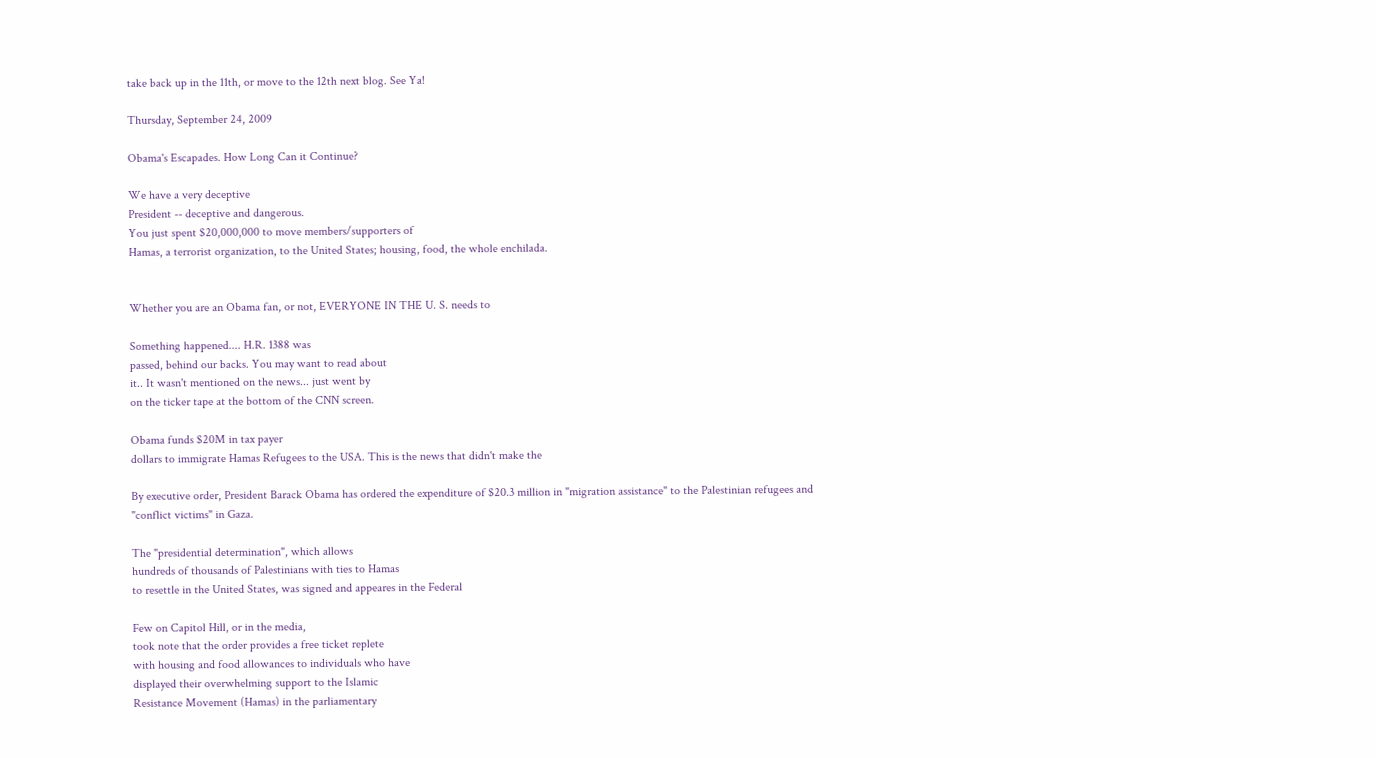take back up in the 11th, or move to the 12th next blog. See Ya!

Thursday, September 24, 2009

Obama's Escapades. How Long Can it Continue?

We have a very deceptive
President -- deceptive and dangerous.
You just spent $20,000,000 to move members/supporters of
Hamas, a terrorist organization, to the United States; housing, food, the whole enchilada.


Whether you are an Obama fan, or not, EVERYONE IN THE U. S. needs to

Something happened.... H.R. 1388 was
passed, behind our backs. You may want to read about
it.. It wasn't mentioned on the news... just went by
on the ticker tape at the bottom of the CNN screen.

Obama funds $20M in tax payer
dollars to immigrate Hamas Refugees to the USA. This is the news that didn't make the

By executive order, President Barack Obama has ordered the expenditure of $20.3 million in "migration assistance" to the Palestinian refugees and
"conflict victims" in Gaza.

The "presidential determination", which allows
hundreds of thousands of Palestinians with ties to Hamas
to resettle in the United States, was signed and appeares in the Federal

Few on Capitol Hill, or in the media,
took note that the order provides a free ticket replete
with housing and food allowances to individuals who have
displayed their overwhelming support to the Islamic
Resistance Movement (Hamas) in the parliamentary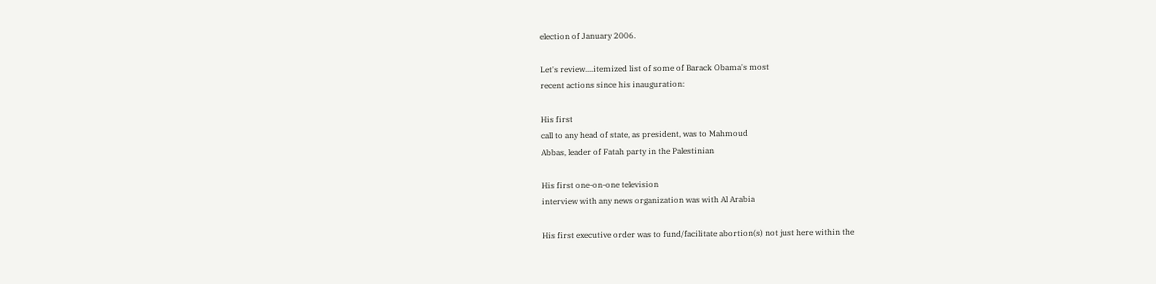election of January 2006.

Let's review....itemized list of some of Barack Obama's most
recent actions since his inauguration:

His first
call to any head of state, as president, was to Mahmoud
Abbas, leader of Fatah party in the Palestinian

His first one-on-one television
interview with any news organization was with Al Arabia

His first executive order was to fund/facilitate abortion(s) not just here within the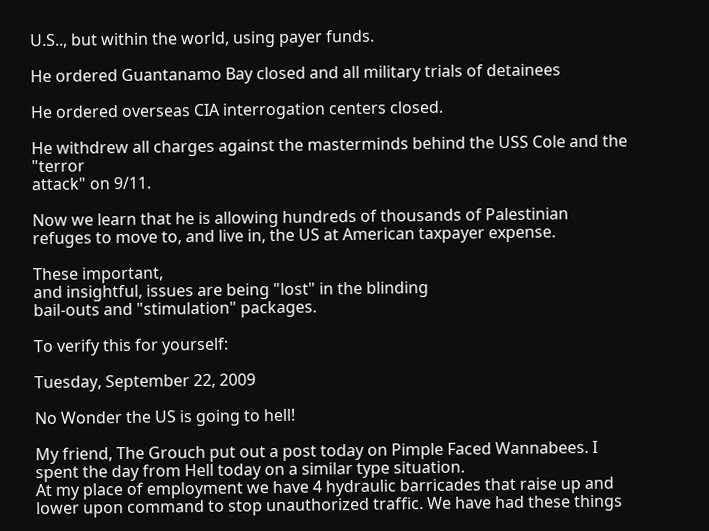U.S.., but within the world, using payer funds.

He ordered Guantanamo Bay closed and all military trials of detainees

He ordered overseas CIA interrogation centers closed.

He withdrew all charges against the masterminds behind the USS Cole and the "terror
attack" on 9/11.

Now we learn that he is allowing hundreds of thousands of Palestinian refuges to move to, and live in, the US at American taxpayer expense.

These important,
and insightful, issues are being "lost" in the blinding
bail-outs and "stimulation" packages.

To verify this for yourself:

Tuesday, September 22, 2009

No Wonder the US is going to hell!

My friend, The Grouch put out a post today on Pimple Faced Wannabees. I spent the day from Hell today on a similar type situation.
At my place of employment we have 4 hydraulic barricades that raise up and lower upon command to stop unauthorized traffic. We have had these things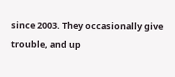since 2003. They occasionally give trouble, and up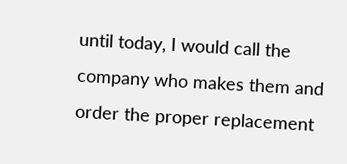until today, I would call the company who makes them and order the proper replacement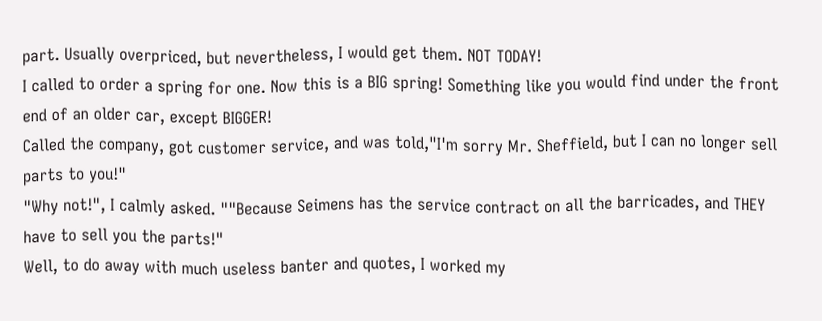part. Usually overpriced, but nevertheless, I would get them. NOT TODAY!
I called to order a spring for one. Now this is a BIG spring! Something like you would find under the front end of an older car, except BIGGER!
Called the company, got customer service, and was told,"I'm sorry Mr. Sheffield, but I can no longer sell parts to you!"
"Why not!", I calmly asked. ""Because Seimens has the service contract on all the barricades, and THEY have to sell you the parts!"
Well, to do away with much useless banter and quotes, I worked my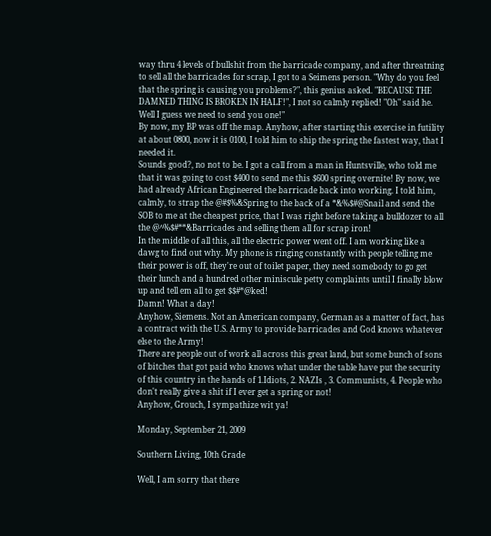way thru 4 levels of bullshit from the barricade company, and after threatning to sell all the barricades for scrap, I got to a Seimens person. "Why do you feel that the spring is causing you problems?", this genius asked. "BECAUSE THE DAMNED THING IS BROKEN IN HALF!", I not so calmly replied! "Oh" said he. Well I guess we need to send you one!"
By now, my BP was off the map. Anyhow, after starting this exercise in futility at about 0800, now it is 0100, I told him to ship the spring the fastest way, that I needed it.
Sounds good?, no not to be. I got a call from a man in Huntsville, who told me that it was going to cost $400 to send me this $600 spring overnite! By now, we had already African Engineered the barricade back into working. I told him, calmly, to strap the @#$%&Spring to the back of a *&%$#@Snail and send the SOB to me at the cheapest price, that I was right before taking a bulldozer to all the @^%$#**&Barricades and selling them all for scrap iron!
In the middle of all this, all the electric power went off. I am working like a dawg to find out why. My phone is ringing constantly with people telling me their power is off, they're out of toilet paper, they need somebody to go get their lunch and a hundred other miniscule petty complaints until I finally blow up and tell em all to get $$#*@ked!
Damn! What a day!
Anyhow, Siemens. Not an American company, German as a matter of fact, has a contract with the U.S. Army to provide barricades and God knows whatever else to the Army!
There are people out of work all across this great land, but some bunch of sons of bitches that got paid who knows what under the table have put the security of this country in the hands of 1.Idiots, 2. NAZIs , 3. Communists, 4. People who don't really give a shit if I ever get a spring or not!
Anyhow, Grouch, I sympathize wit ya!

Monday, September 21, 2009

Southern Living, 10th Grade

Well, I am sorry that there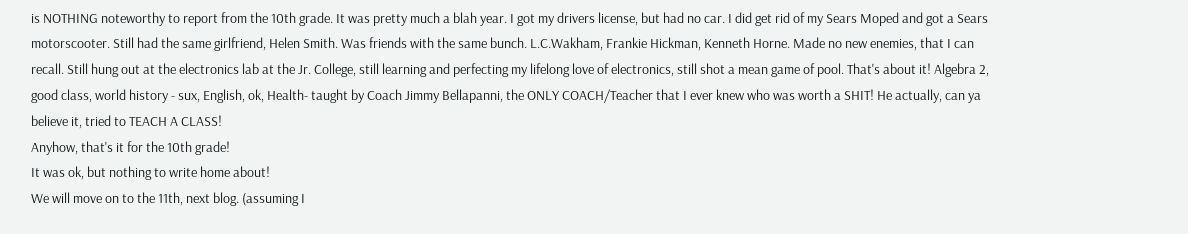is NOTHING noteworthy to report from the 10th grade. It was pretty much a blah year. I got my drivers license, but had no car. I did get rid of my Sears Moped and got a Sears motorscooter. Still had the same girlfriend, Helen Smith. Was friends with the same bunch. L.C.Wakham, Frankie Hickman, Kenneth Horne. Made no new enemies, that I can recall. Still hung out at the electronics lab at the Jr. College, still learning and perfecting my lifelong love of electronics, still shot a mean game of pool. That's about it! Algebra 2, good class, world history - sux, English, ok, Health- taught by Coach Jimmy Bellapanni, the ONLY COACH/Teacher that I ever knew who was worth a SHIT! He actually, can ya believe it, tried to TEACH A CLASS!
Anyhow, that's it for the 10th grade!
It was ok, but nothing to write home about!
We will move on to the 11th, next blog. (assuming I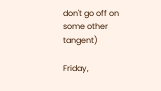don't go off on some other tangent)

Friday,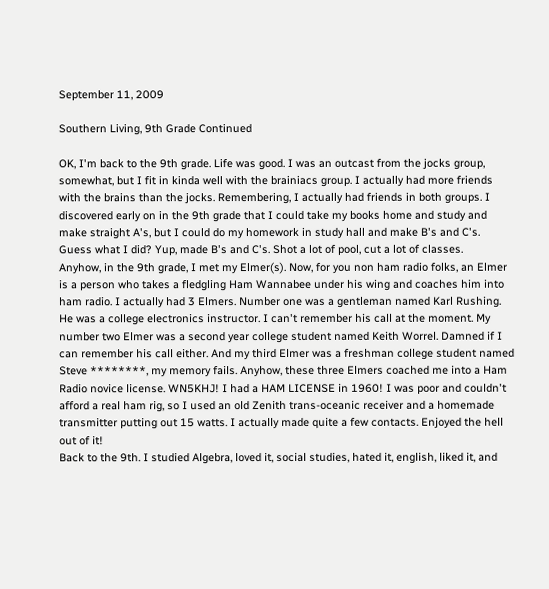September 11, 2009

Southern Living, 9th Grade Continued

OK, I'm back to the 9th grade. Life was good. I was an outcast from the jocks group, somewhat, but I fit in kinda well with the brainiacs group. I actually had more friends with the brains than the jocks. Remembering, I actually had friends in both groups. I discovered early on in the 9th grade that I could take my books home and study and make straight A's, but I could do my homework in study hall and make B's and C's. Guess what I did? Yup, made B's and C's. Shot a lot of pool, cut a lot of classes.
Anyhow, in the 9th grade, I met my Elmer(s). Now, for you non ham radio folks, an Elmer is a person who takes a fledgling Ham Wannabee under his wing and coaches him into ham radio. I actually had 3 Elmers. Number one was a gentleman named Karl Rushing. He was a college electronics instructor. I can't remember his call at the moment. My number two Elmer was a second year college student named Keith Worrel. Damned if I can remember his call either. And my third Elmer was a freshman college student named Steve ********, my memory fails. Anyhow, these three Elmers coached me into a Ham Radio novice license. WN5KHJ! I had a HAM LICENSE in 1960! I was poor and couldn't afford a real ham rig, so I used an old Zenith trans-oceanic receiver and a homemade transmitter putting out 15 watts. I actually made quite a few contacts. Enjoyed the hell out of it!
Back to the 9th. I studied Algebra, loved it, social studies, hated it, english, liked it, and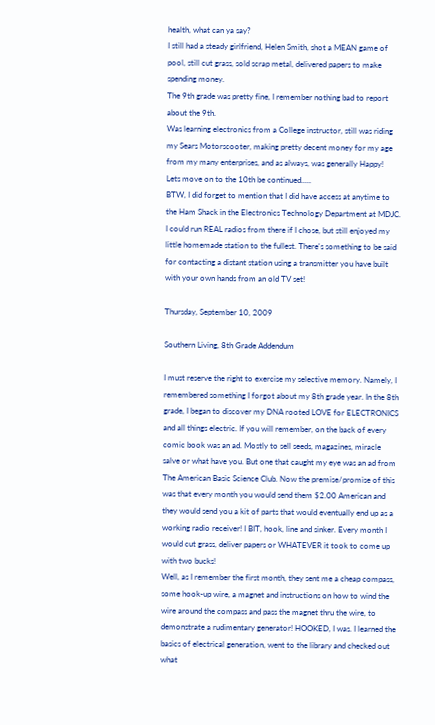health, what can ya say?
I still had a steady girlfriend, Helen Smith, shot a MEAN game of pool, still cut grass, sold scrap metal, delivered papers to make spending money.
The 9th grade was pretty fine, I remember nothing bad to report about the 9th.
Was learning electronics from a College instructor, still was riding my Sears Motorscooter, making pretty decent money for my age from my many enterprises, and as always, was generally Happy!
Lets move on to the 10th be continued.....
BTW, I did forget to mention that I did have access at anytime to the Ham Shack in the Electronics Technology Department at MDJC. I could run REAL radios from there if I chose, but still enjoyed my little homemade station to the fullest. There's something to be said for contacting a distant station using a transmitter you have built with your own hands from an old TV set!

Thursday, September 10, 2009

Southern Living, 8th Grade Addendum

I must reserve the right to exercise my selective memory. Namely, I remembered something I forgot about my 8th grade year. In the 8th grade, I began to discover my DNA rooted LOVE for ELECTRONICS and all things electric. If you will remember, on the back of every comic book was an ad. Mostly to sell seeds, magazines, miracle salve or what have you. But one that caught my eye was an ad from The American Basic Science Club. Now the premise/promise of this was that every month you would send them $2.00 American and they would send you a kit of parts that would eventually end up as a working radio receiver! I BIT, hook, line and sinker. Every month I would cut grass, deliver papers or WHATEVER it took to come up with two bucks!
Well, as I remember the first month, they sent me a cheap compass, some hook-up wire, a magnet and instructions on how to wind the wire around the compass and pass the magnet thru the wire, to demonstrate a rudimentary generator! HOOKED, I was. I learned the basics of electrical generation, went to the library and checked out what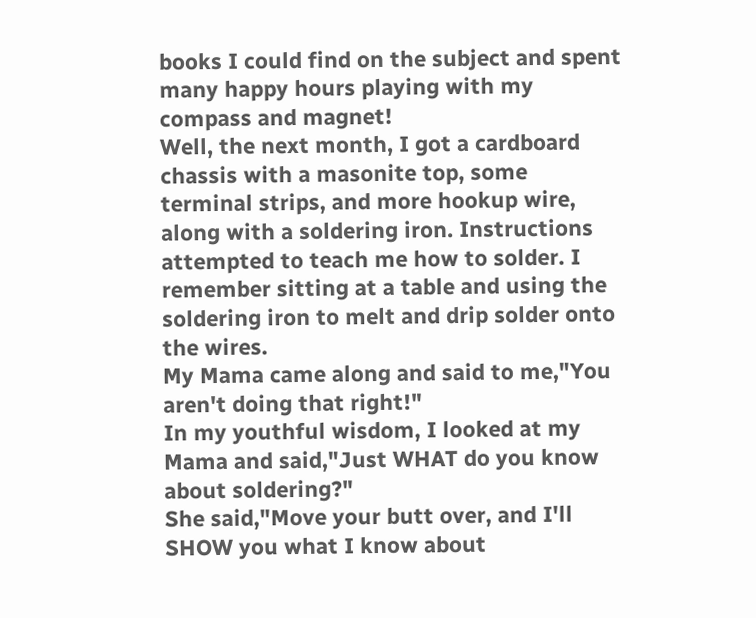books I could find on the subject and spent many happy hours playing with my compass and magnet!
Well, the next month, I got a cardboard chassis with a masonite top, some terminal strips, and more hookup wire, along with a soldering iron. Instructions attempted to teach me how to solder. I remember sitting at a table and using the soldering iron to melt and drip solder onto the wires.
My Mama came along and said to me,"You aren't doing that right!"
In my youthful wisdom, I looked at my Mama and said,"Just WHAT do you know about soldering?"
She said,"Move your butt over, and I'll SHOW you what I know about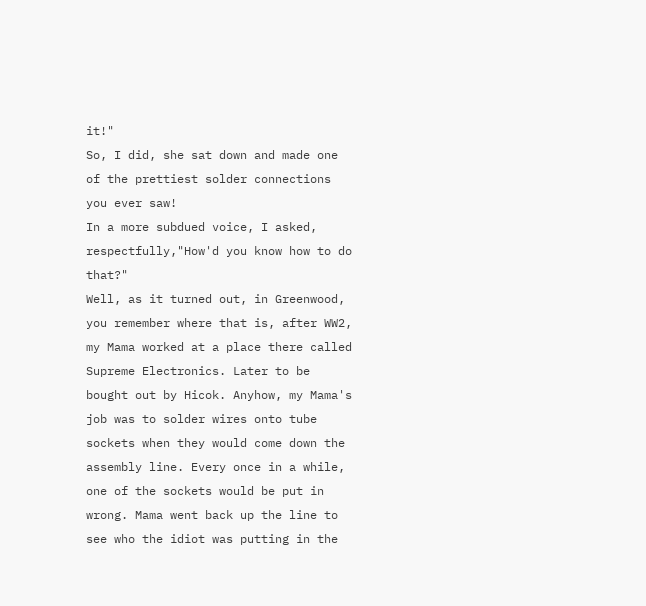it!"
So, I did, she sat down and made one of the prettiest solder connections you ever saw!
In a more subdued voice, I asked, respectfully,"How'd you know how to do that?"
Well, as it turned out, in Greenwood, you remember where that is, after WW2, my Mama worked at a place there called Supreme Electronics. Later to be bought out by Hicok. Anyhow, my Mama's job was to solder wires onto tube sockets when they would come down the assembly line. Every once in a while, one of the sockets would be put in wrong. Mama went back up the line to see who the idiot was putting in the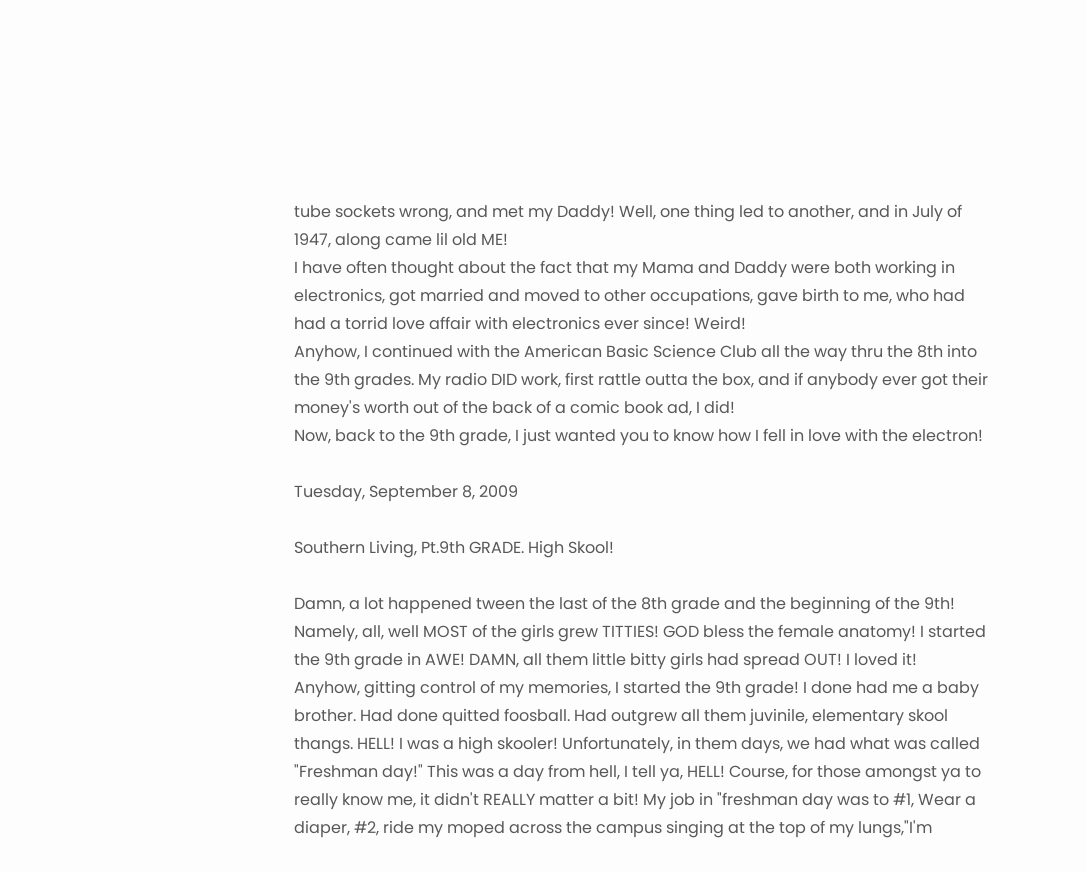tube sockets wrong, and met my Daddy! Well, one thing led to another, and in July of 1947, along came lil old ME!
I have often thought about the fact that my Mama and Daddy were both working in electronics, got married and moved to other occupations, gave birth to me, who had had a torrid love affair with electronics ever since! Weird!
Anyhow, I continued with the American Basic Science Club all the way thru the 8th into the 9th grades. My radio DID work, first rattle outta the box, and if anybody ever got their money's worth out of the back of a comic book ad, I did!
Now, back to the 9th grade, I just wanted you to know how I fell in love with the electron!

Tuesday, September 8, 2009

Southern Living, Pt.9th GRADE. High Skool!

Damn, a lot happened tween the last of the 8th grade and the beginning of the 9th! Namely, all, well MOST of the girls grew TITTIES! GOD bless the female anatomy! I started the 9th grade in AWE! DAMN, all them little bitty girls had spread OUT! I loved it!
Anyhow, gitting control of my memories, I started the 9th grade! I done had me a baby brother. Had done quitted foosball. Had outgrew all them juvinile, elementary skool thangs. HELL! I was a high skooler! Unfortunately, in them days, we had what was called "Freshman day!" This was a day from hell, I tell ya, HELL! Course, for those amongst ya to really know me, it didn't REALLY matter a bit! My job in "freshman day was to #1, Wear a diaper, #2, ride my moped across the campus singing at the top of my lungs,"I'm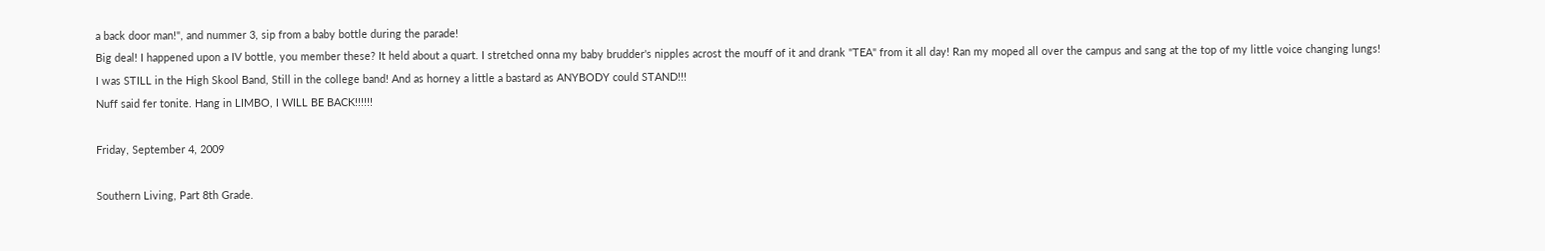a back door man!", and nummer 3, sip from a baby bottle during the parade!
Big deal! I happened upon a IV bottle, you member these? It held about a quart. I stretched onna my baby brudder's nipples acrost the mouff of it and drank "TEA" from it all day! Ran my moped all over the campus and sang at the top of my little voice changing lungs!
I was STILL in the High Skool Band, Still in the college band! And as horney a little a bastard as ANYBODY could STAND!!!
Nuff said fer tonite. Hang in LIMBO, I WILL BE BACK!!!!!!

Friday, September 4, 2009

Southern Living, Part 8th Grade.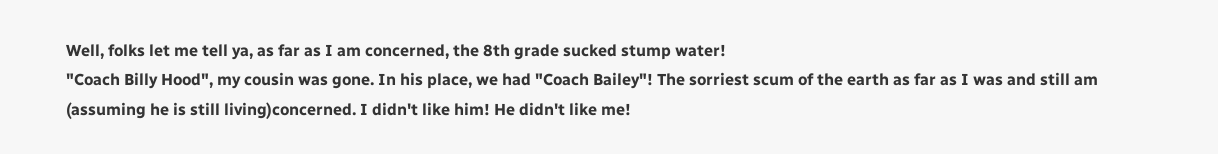Well, folks let me tell ya, as far as I am concerned, the 8th grade sucked stump water!
"Coach Billy Hood", my cousin was gone. In his place, we had "Coach Bailey"! The sorriest scum of the earth as far as I was and still am (assuming he is still living)concerned. I didn't like him! He didn't like me!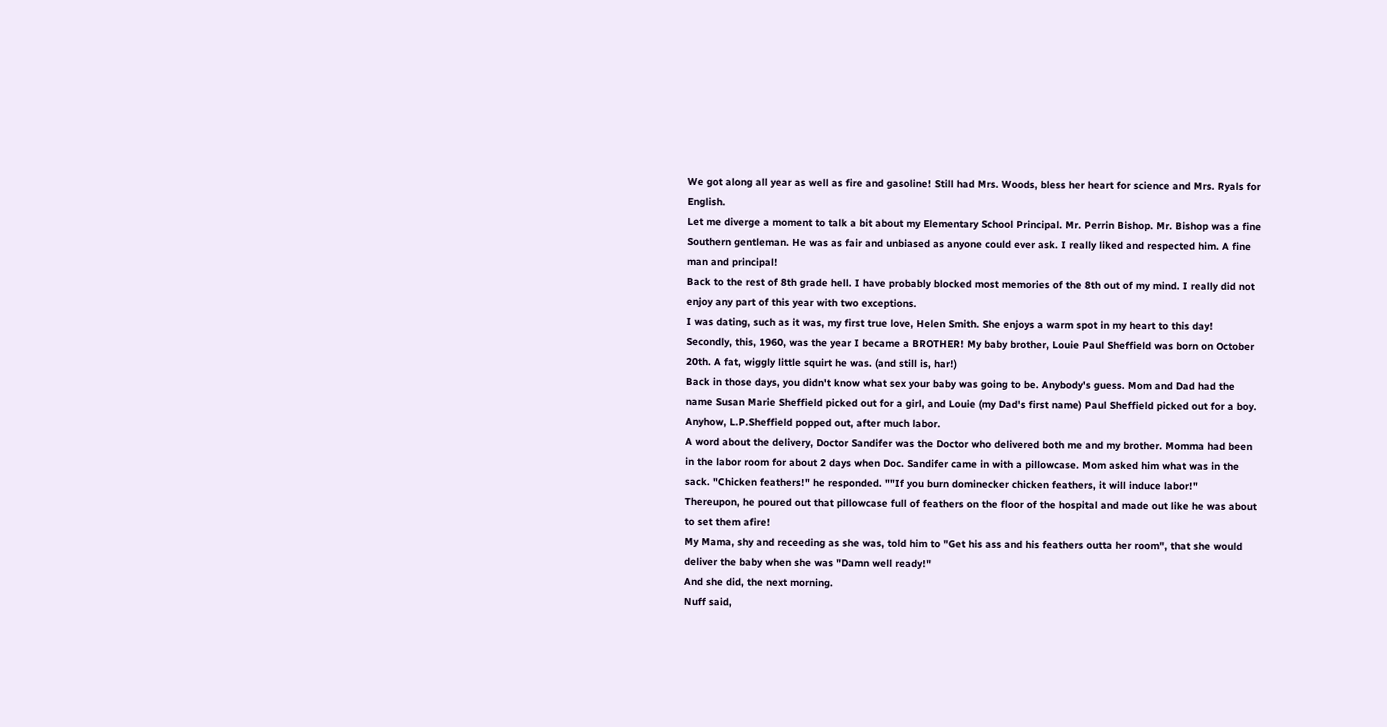We got along all year as well as fire and gasoline! Still had Mrs. Woods, bless her heart for science and Mrs. Ryals for English.
Let me diverge a moment to talk a bit about my Elementary School Principal. Mr. Perrin Bishop. Mr. Bishop was a fine Southern gentleman. He was as fair and unbiased as anyone could ever ask. I really liked and respected him. A fine man and principal!
Back to the rest of 8th grade hell. I have probably blocked most memories of the 8th out of my mind. I really did not enjoy any part of this year with two exceptions.
I was dating, such as it was, my first true love, Helen Smith. She enjoys a warm spot in my heart to this day!
Secondly, this, 1960, was the year I became a BROTHER! My baby brother, Louie Paul Sheffield was born on October 20th. A fat, wiggly little squirt he was. (and still is, har!)
Back in those days, you didn't know what sex your baby was going to be. Anybody's guess. Mom and Dad had the name Susan Marie Sheffield picked out for a girl, and Louie (my Dad's first name) Paul Sheffield picked out for a boy. Anyhow, L.P.Sheffield popped out, after much labor.
A word about the delivery, Doctor Sandifer was the Doctor who delivered both me and my brother. Momma had been in the labor room for about 2 days when Doc. Sandifer came in with a pillowcase. Mom asked him what was in the sack. "Chicken feathers!" he responded. ""If you burn dominecker chicken feathers, it will induce labor!"
Thereupon, he poured out that pillowcase full of feathers on the floor of the hospital and made out like he was about to set them afire!
My Mama, shy and receeding as she was, told him to "Get his ass and his feathers outta her room", that she would deliver the baby when she was "Damn well ready!"
And she did, the next morning.
Nuff said,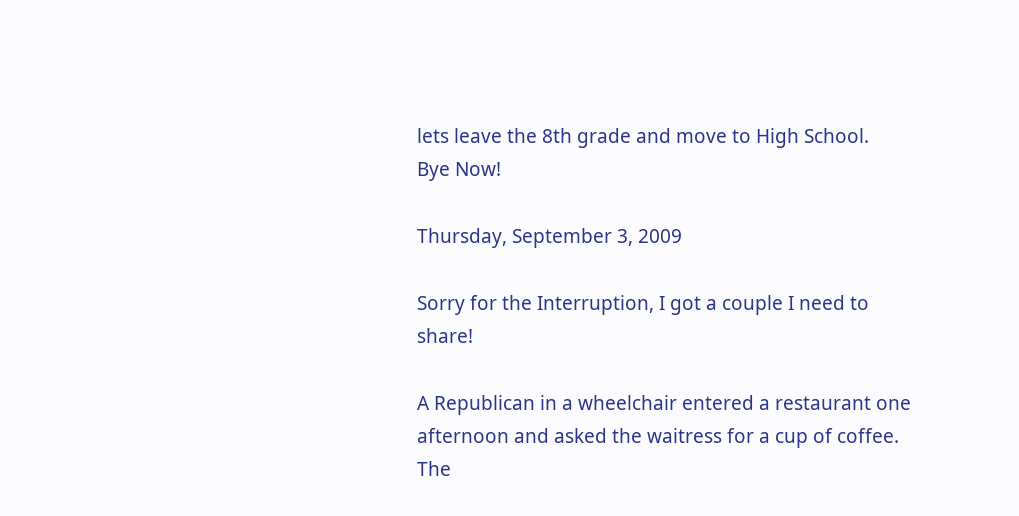lets leave the 8th grade and move to High School.
Bye Now!

Thursday, September 3, 2009

Sorry for the Interruption, I got a couple I need to share!

A Republican in a wheelchair entered a restaurant one afternoon and asked the waitress for a cup of coffee. The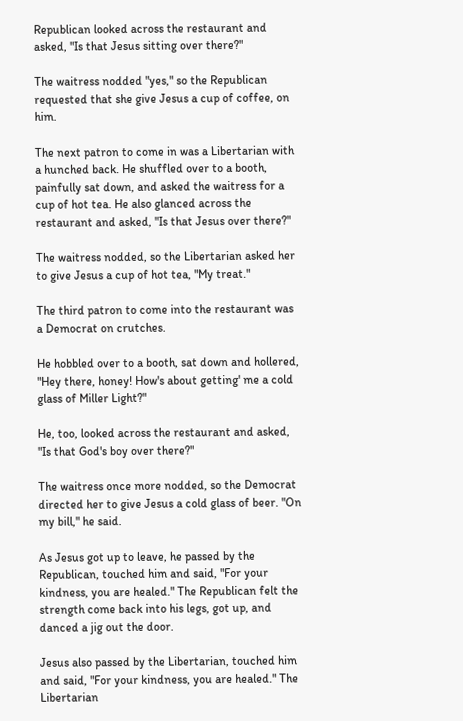Republican looked across the restaurant and asked, "Is that Jesus sitting over there?"

The waitress nodded "yes," so the Republican requested that she give Jesus a cup of coffee, on him.

The next patron to come in was a Libertarian with a hunched back. He shuffled over to a booth, painfully sat down, and asked the waitress for a cup of hot tea. He also glanced across the restaurant and asked, "Is that Jesus over there?"

The waitress nodded, so the Libertarian asked her to give Jesus a cup of hot tea, "My treat."

The third patron to come into the restaurant was a Democrat on crutches.

He hobbled over to a booth, sat down and hollered, "Hey there, honey! How's about getting' me a cold glass of Miller Light?"

He, too, looked across the restaurant and asked, "Is that God's boy over there?"

The waitress once more nodded, so the Democrat directed her to give Jesus a cold glass of beer. "On my bill," he said.

As Jesus got up to leave, he passed by the Republican, touched him and said, "For your kindness, you are healed." The Republican felt the strength come back into his legs, got up, and danced a jig out the door.

Jesus also passed by the Libertarian, touched him and said, "For your kindness, you are healed." The Libertarian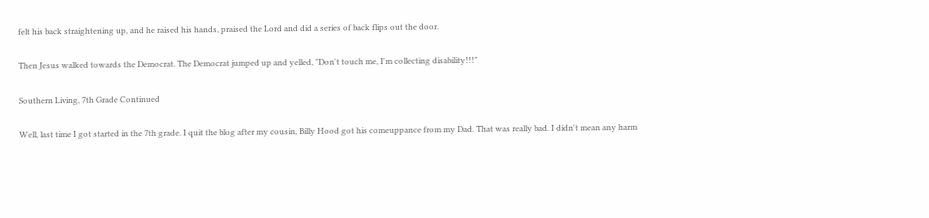felt his back straightening up, and he raised his hands, praised the Lord and did a series of back flips out the door.

Then Jesus walked towards the Democrat. The Democrat jumped up and yelled, "Don't touch me, I'm collecting disability!!!"

Southern Living, 7th Grade Continued

Well, last time I got started in the 7th grade. I quit the blog after my cousin, Billy Hood got his comeuppance from my Dad. That was really bad. I didn't mean any harm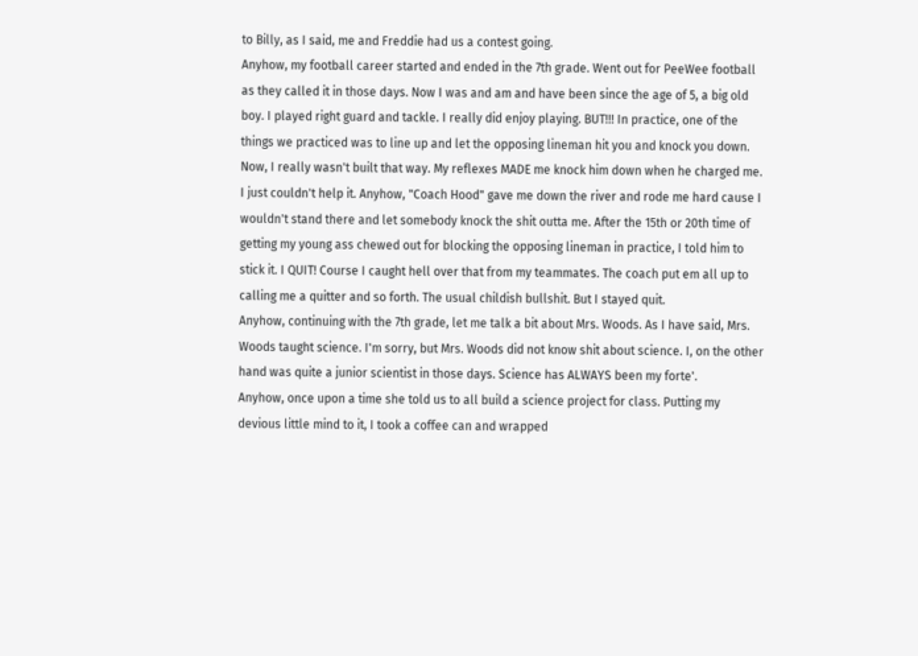to Billy, as I said, me and Freddie had us a contest going.
Anyhow, my football career started and ended in the 7th grade. Went out for PeeWee football as they called it in those days. Now I was and am and have been since the age of 5, a big old boy. I played right guard and tackle. I really did enjoy playing. BUT!!! In practice, one of the things we practiced was to line up and let the opposing lineman hit you and knock you down. Now, I really wasn't built that way. My reflexes MADE me knock him down when he charged me. I just couldn't help it. Anyhow, "Coach Hood" gave me down the river and rode me hard cause I wouldn't stand there and let somebody knock the shit outta me. After the 15th or 20th time of getting my young ass chewed out for blocking the opposing lineman in practice, I told him to stick it. I QUIT! Course I caught hell over that from my teammates. The coach put em all up to calling me a quitter and so forth. The usual childish bullshit. But I stayed quit.
Anyhow, continuing with the 7th grade, let me talk a bit about Mrs. Woods. As I have said, Mrs. Woods taught science. I'm sorry, but Mrs. Woods did not know shit about science. I, on the other hand was quite a junior scientist in those days. Science has ALWAYS been my forte'.
Anyhow, once upon a time she told us to all build a science project for class. Putting my devious little mind to it, I took a coffee can and wrapped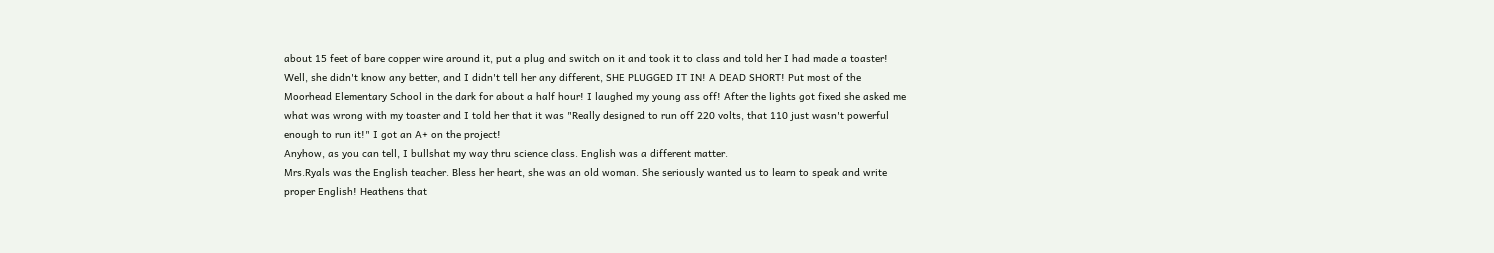about 15 feet of bare copper wire around it, put a plug and switch on it and took it to class and told her I had made a toaster!
Well, she didn't know any better, and I didn't tell her any different, SHE PLUGGED IT IN! A DEAD SHORT! Put most of the Moorhead Elementary School in the dark for about a half hour! I laughed my young ass off! After the lights got fixed she asked me what was wrong with my toaster and I told her that it was "Really designed to run off 220 volts, that 110 just wasn't powerful enough to run it!" I got an A+ on the project!
Anyhow, as you can tell, I bullshat my way thru science class. English was a different matter.
Mrs.Ryals was the English teacher. Bless her heart, she was an old woman. She seriously wanted us to learn to speak and write proper English! Heathens that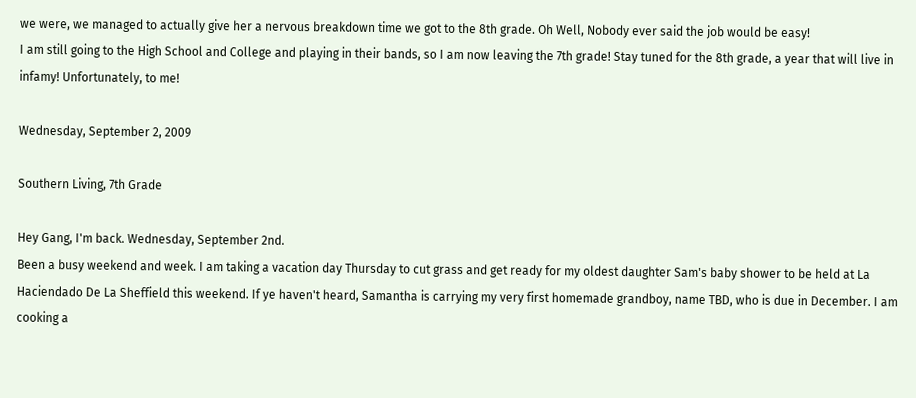we were, we managed to actually give her a nervous breakdown time we got to the 8th grade. Oh Well, Nobody ever said the job would be easy!
I am still going to the High School and College and playing in their bands, so I am now leaving the 7th grade! Stay tuned for the 8th grade, a year that will live in infamy! Unfortunately, to me!

Wednesday, September 2, 2009

Southern Living, 7th Grade

Hey Gang, I'm back. Wednesday, September 2nd.
Been a busy weekend and week. I am taking a vacation day Thursday to cut grass and get ready for my oldest daughter Sam's baby shower to be held at La Haciendado De La Sheffield this weekend. If ye haven't heard, Samantha is carrying my very first homemade grandboy, name TBD, who is due in December. I am cooking a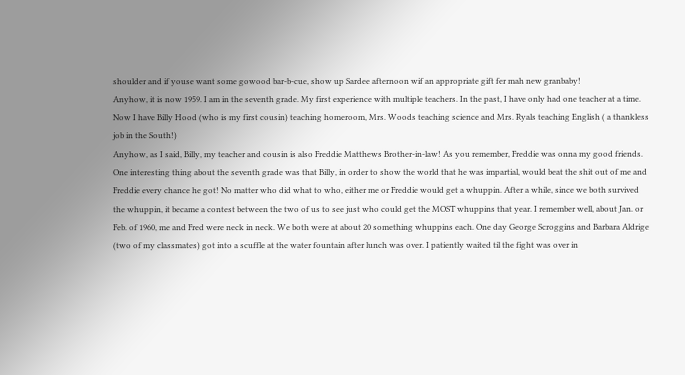shoulder and if youse want some gowood bar-b-cue, show up Sardee afternoon wif an appropriate gift fer mah new granbaby!
Anyhow, it is now 1959. I am in the seventh grade. My first experience with multiple teachers. In the past, I have only had one teacher at a time.
Now I have Billy Hood (who is my first cousin) teaching homeroom, Mrs. Woods teaching science and Mrs. Ryals teaching English ( a thankless job in the South!)
Anyhow, as I said, Billy, my teacher and cousin is also Freddie Matthews Brother-in-law! As you remember, Freddie was onna my good friends.
One interesting thing about the seventh grade was that Billy, in order to show the world that he was impartial, would beat the shit out of me and Freddie every chance he got! No matter who did what to who, either me or Freddie would get a whuppin. After a while, since we both survived the whuppin, it became a contest between the two of us to see just who could get the MOST whuppins that year. I remember well, about Jan. or Feb. of 1960, me and Fred were neck in neck. We both were at about 20 something whuppins each. One day George Scroggins and Barbara Aldrige (two of my classmates) got into a scuffle at the water fountain after lunch was over. I patiently waited til the fight was over in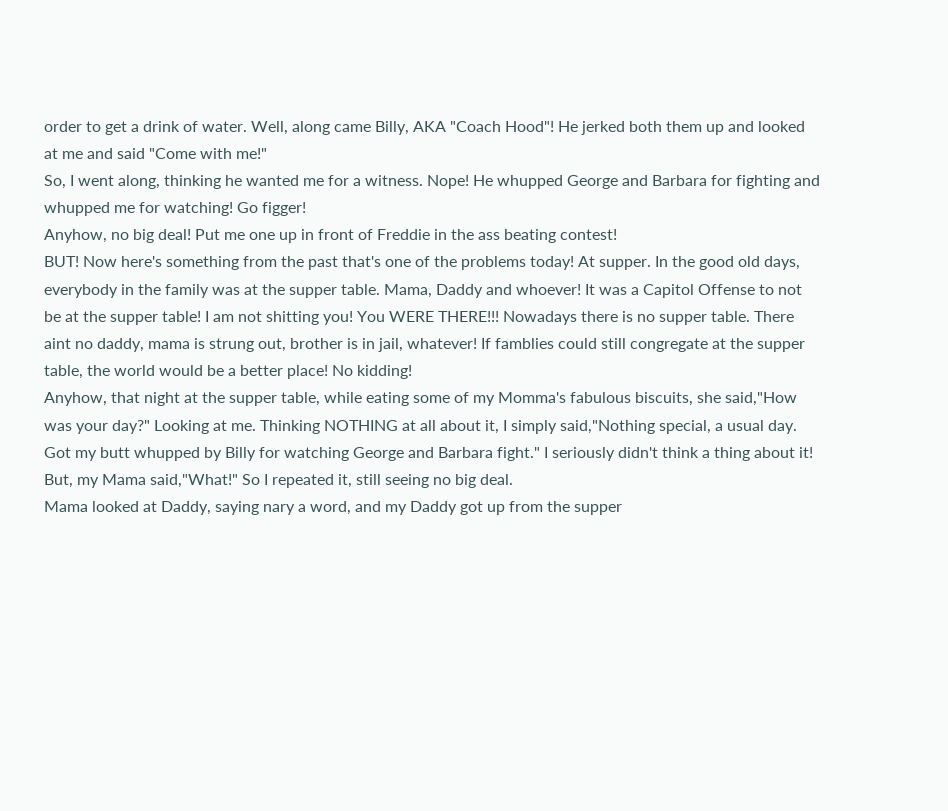order to get a drink of water. Well, along came Billy, AKA "Coach Hood"! He jerked both them up and looked at me and said "Come with me!"
So, I went along, thinking he wanted me for a witness. Nope! He whupped George and Barbara for fighting and whupped me for watching! Go figger!
Anyhow, no big deal! Put me one up in front of Freddie in the ass beating contest!
BUT! Now here's something from the past that's one of the problems today! At supper. In the good old days, everybody in the family was at the supper table. Mama, Daddy and whoever! It was a Capitol Offense to not be at the supper table! I am not shitting you! You WERE THERE!!! Nowadays there is no supper table. There aint no daddy, mama is strung out, brother is in jail, whatever! If famblies could still congregate at the supper table, the world would be a better place! No kidding!
Anyhow, that night at the supper table, while eating some of my Momma's fabulous biscuits, she said,"How was your day?" Looking at me. Thinking NOTHING at all about it, I simply said,"Nothing special, a usual day. Got my butt whupped by Billy for watching George and Barbara fight." I seriously didn't think a thing about it!
But, my Mama said,"What!" So I repeated it, still seeing no big deal.
Mama looked at Daddy, saying nary a word, and my Daddy got up from the supper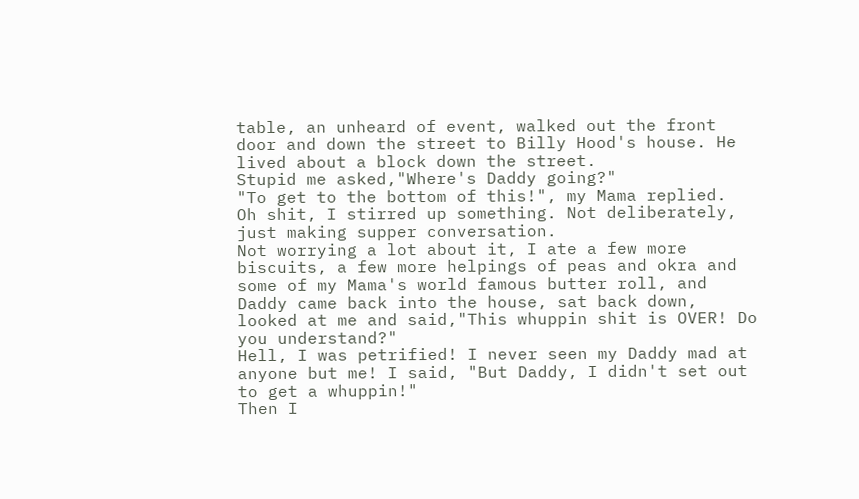table, an unheard of event, walked out the front door and down the street to Billy Hood's house. He lived about a block down the street.
Stupid me asked,"Where's Daddy going?"
"To get to the bottom of this!", my Mama replied.
Oh shit, I stirred up something. Not deliberately, just making supper conversation.
Not worrying a lot about it, I ate a few more biscuits, a few more helpings of peas and okra and some of my Mama's world famous butter roll, and Daddy came back into the house, sat back down, looked at me and said,"This whuppin shit is OVER! Do you understand?"
Hell, I was petrified! I never seen my Daddy mad at anyone but me! I said, "But Daddy, I didn't set out to get a whuppin!"
Then I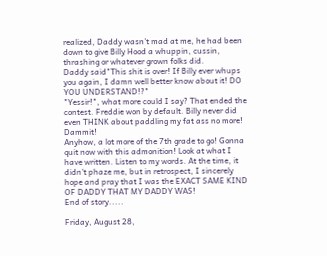realized, Daddy wasn't mad at me, he had been down to give Billy Hood a whuppin, cussin, thrashing or whatever grown folks did.
Daddy said"This shit is over! If Billy ever whups you again, I damn well better know about it! DO YOU UNDERSTAND!?"
"Yessir!", what more could I say? That ended the contest. Freddie won by default. Billy never did even THINK about paddling my fat ass no more! Dammit!
Anyhow, a lot more of the 7th grade to go! Gonna quit now with this admonition! Look at what I have written. Listen to my words. At the time, it didn't phaze me, but in retrospect, I sincerely hope and pray that I was the EXACT SAME KIND OF DADDY THAT MY DADDY WAS!
End of story.....

Friday, August 28,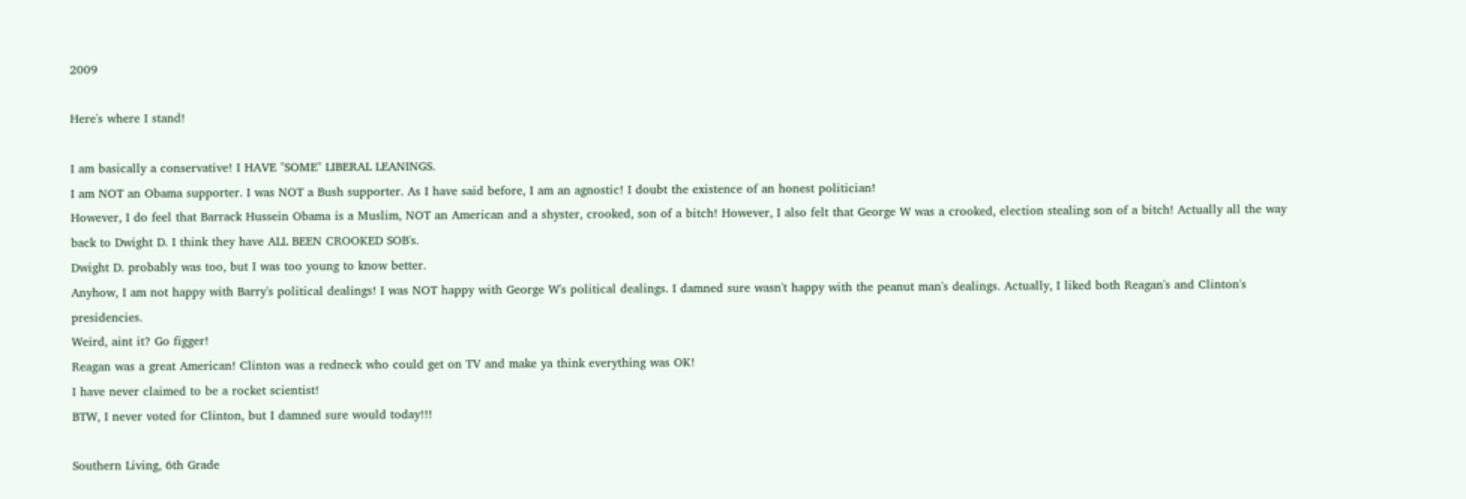2009

Here's where I stand!

I am basically a conservative! I HAVE "SOME" LIBERAL LEANINGS.
I am NOT an Obama supporter. I was NOT a Bush supporter. As I have said before, I am an agnostic! I doubt the existence of an honest politician!
However, I do feel that Barrack Hussein Obama is a Muslim, NOT an American and a shyster, crooked, son of a bitch! However, I also felt that George W was a crooked, election stealing son of a bitch! Actually all the way back to Dwight D. I think they have ALL BEEN CROOKED SOB's.
Dwight D. probably was too, but I was too young to know better.
Anyhow, I am not happy with Barry's political dealings! I was NOT happy with George W's political dealings. I damned sure wasn't happy with the peanut man's dealings. Actually, I liked both Reagan's and Clinton's presidencies.
Weird, aint it? Go figger!
Reagan was a great American! Clinton was a redneck who could get on TV and make ya think everything was OK!
I have never claimed to be a rocket scientist!
BTW, I never voted for Clinton, but I damned sure would today!!!

Southern Living, 6th Grade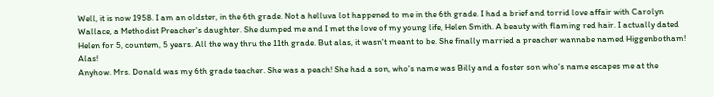Well, it is now 1958. I am an oldster, in the 6th grade. Not a helluva lot happened to me in the 6th grade. I had a brief and torrid love affair with Carolyn Wallace, a Methodist Preacher's daughter. She dumped me and I met the love of my young life, Helen Smith. A beauty with flaming red hair. I actually dated Helen for 5, countem, 5 years. All the way thru the 11th grade. But alas, it wasn't meant to be. She finally married a preacher wannabe named Higgenbotham! Alas!
Anyhow. Mrs. Donald was my 6th grade teacher. She was a peach! She had a son, who's name was Billy and a foster son who's name escapes me at the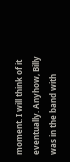moment. I will think of it eventually. Anyhow, Billy was in the band with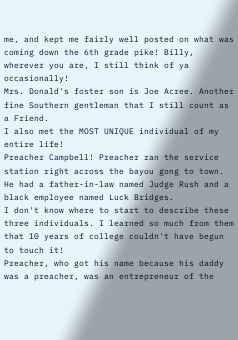me, and kept me fairly well posted on what was coming down the 6th grade pike! Billy, wherever you are, I still think of ya occasionally!
Mrs. Donald's foster son is Joe Acree. Another fine Southern gentleman that I still count as a Friend.
I also met the MOST UNIQUE individual of my entire life!
Preacher Campbell! Preacher ran the service station right across the bayou gong to town. He had a father-in-law named Judge Rush and a black employee named Luck Bridges.
I don't know where to start to describe these three individuals. I learned so much from them that 10 years of college couldn't have begun to touch it!
Preacher, who got his name because his daddy was a preacher, was an entrepreneur of the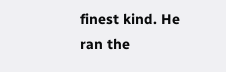finest kind. He ran the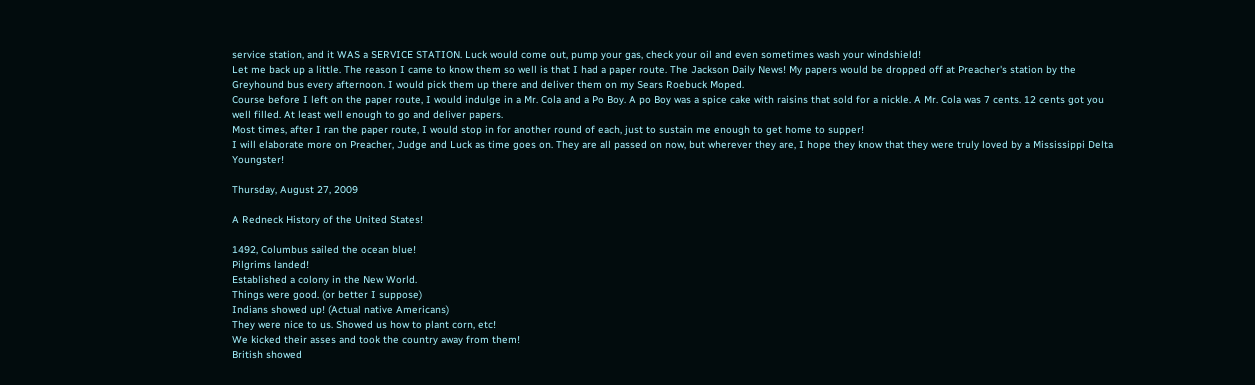service station, and it WAS a SERVICE STATION. Luck would come out, pump your gas, check your oil and even sometimes wash your windshield!
Let me back up a little. The reason I came to know them so well is that I had a paper route. The Jackson Daily News! My papers would be dropped off at Preacher's station by the Greyhound bus every afternoon. I would pick them up there and deliver them on my Sears Roebuck Moped.
Course before I left on the paper route, I would indulge in a Mr. Cola and a Po Boy. A po Boy was a spice cake with raisins that sold for a nickle. A Mr. Cola was 7 cents. 12 cents got you well filled. At least well enough to go and deliver papers.
Most times, after I ran the paper route, I would stop in for another round of each, just to sustain me enough to get home to supper!
I will elaborate more on Preacher, Judge and Luck as time goes on. They are all passed on now, but wherever they are, I hope they know that they were truly loved by a Mississippi Delta Youngster!

Thursday, August 27, 2009

A Redneck History of the United States!

1492, Columbus sailed the ocean blue!
Pilgrims landed!
Established a colony in the New World.
Things were good. (or better I suppose)
Indians showed up! (Actual native Americans)
They were nice to us. Showed us how to plant corn, etc!
We kicked their asses and took the country away from them!
British showed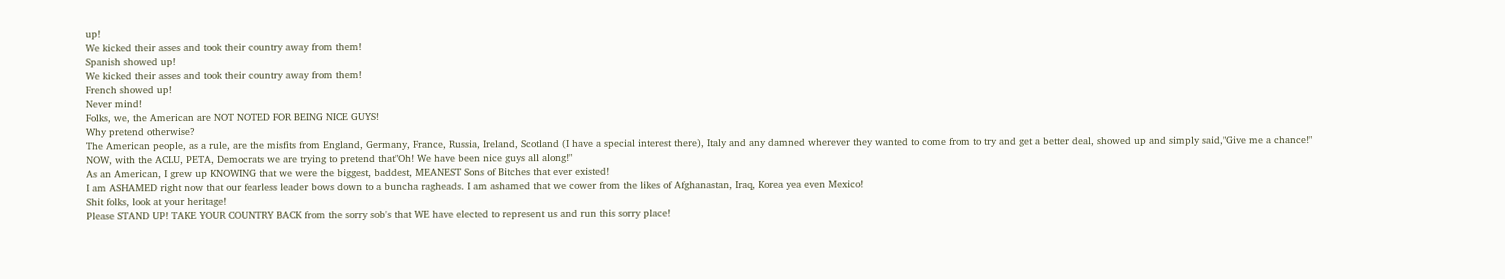up!
We kicked their asses and took their country away from them!
Spanish showed up!
We kicked their asses and took their country away from them!
French showed up!
Never mind!
Folks, we, the American are NOT NOTED FOR BEING NICE GUYS!
Why pretend otherwise?
The American people, as a rule, are the misfits from England, Germany, France, Russia, Ireland, Scotland (I have a special interest there), Italy and any damned wherever they wanted to come from to try and get a better deal, showed up and simply said,"Give me a chance!"
NOW, with the ACLU, PETA, Democrats we are trying to pretend that"Oh! We have been nice guys all along!"
As an American, I grew up KNOWING that we were the biggest, baddest, MEANEST Sons of Bitches that ever existed!
I am ASHAMED right now that our fearless leader bows down to a buncha ragheads. I am ashamed that we cower from the likes of Afghanastan, Iraq, Korea yea even Mexico!
Shit folks, look at your heritage!
Please STAND UP! TAKE YOUR COUNTRY BACK from the sorry sob's that WE have elected to represent us and run this sorry place!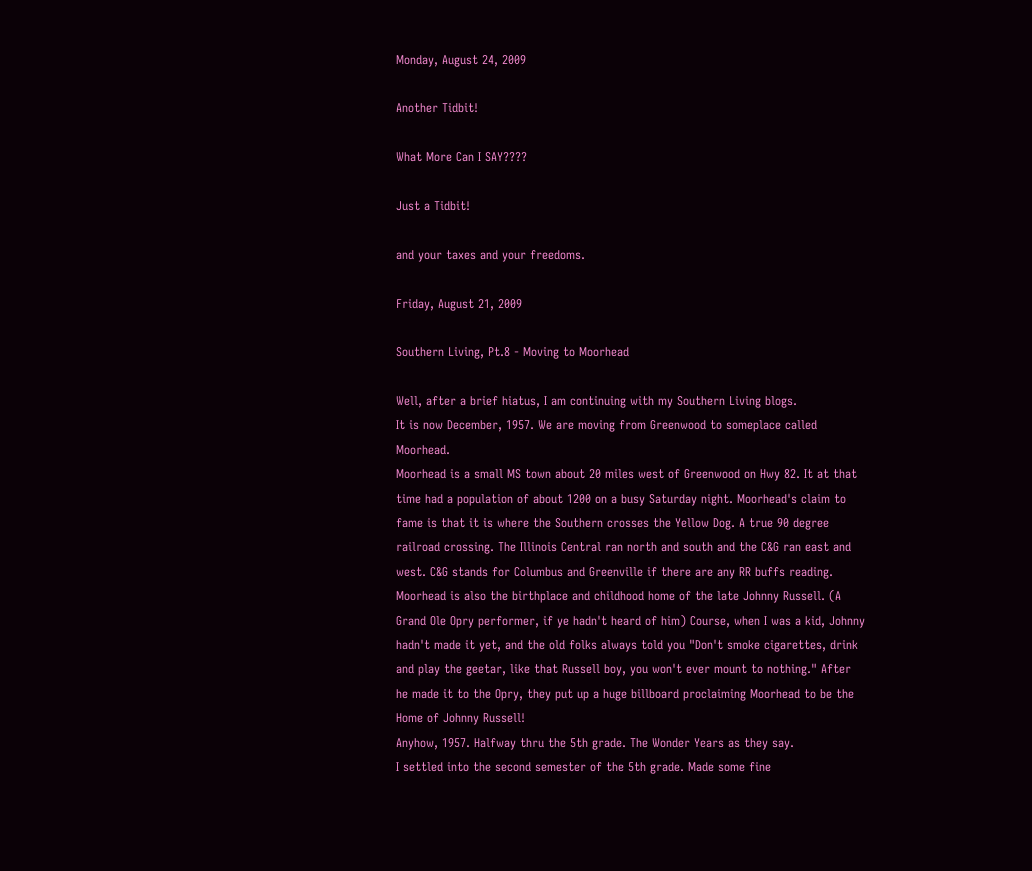Monday, August 24, 2009

Another Tidbit!

What More Can I SAY????

Just a Tidbit!

and your taxes and your freedoms.

Friday, August 21, 2009

Southern Living, Pt.8 - Moving to Moorhead

Well, after a brief hiatus, I am continuing with my Southern Living blogs.
It is now December, 1957. We are moving from Greenwood to someplace called Moorhead.
Moorhead is a small MS town about 20 miles west of Greenwood on Hwy 82. It at that time had a population of about 1200 on a busy Saturday night. Moorhead's claim to fame is that it is where the Southern crosses the Yellow Dog. A true 90 degree railroad crossing. The Illinois Central ran north and south and the C&G ran east and west. C&G stands for Columbus and Greenville if there are any RR buffs reading.
Moorhead is also the birthplace and childhood home of the late Johnny Russell. (A Grand Ole Opry performer, if ye hadn't heard of him) Course, when I was a kid, Johnny hadn't made it yet, and the old folks always told you "Don't smoke cigarettes, drink and play the geetar, like that Russell boy, you won't ever mount to nothing." After he made it to the Opry, they put up a huge billboard proclaiming Moorhead to be the Home of Johnny Russell!
Anyhow, 1957. Halfway thru the 5th grade. The Wonder Years as they say.
I settled into the second semester of the 5th grade. Made some fine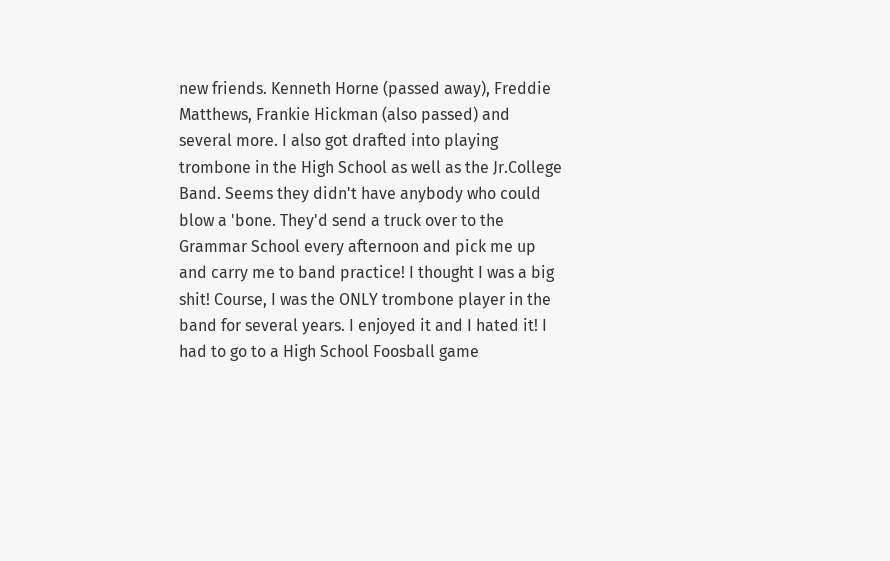new friends. Kenneth Horne (passed away), Freddie Matthews, Frankie Hickman (also passed) and several more. I also got drafted into playing trombone in the High School as well as the Jr.College Band. Seems they didn't have anybody who could blow a 'bone. They'd send a truck over to the Grammar School every afternoon and pick me up and carry me to band practice! I thought I was a big shit! Course, I was the ONLY trombone player in the band for several years. I enjoyed it and I hated it! I had to go to a High School Foosball game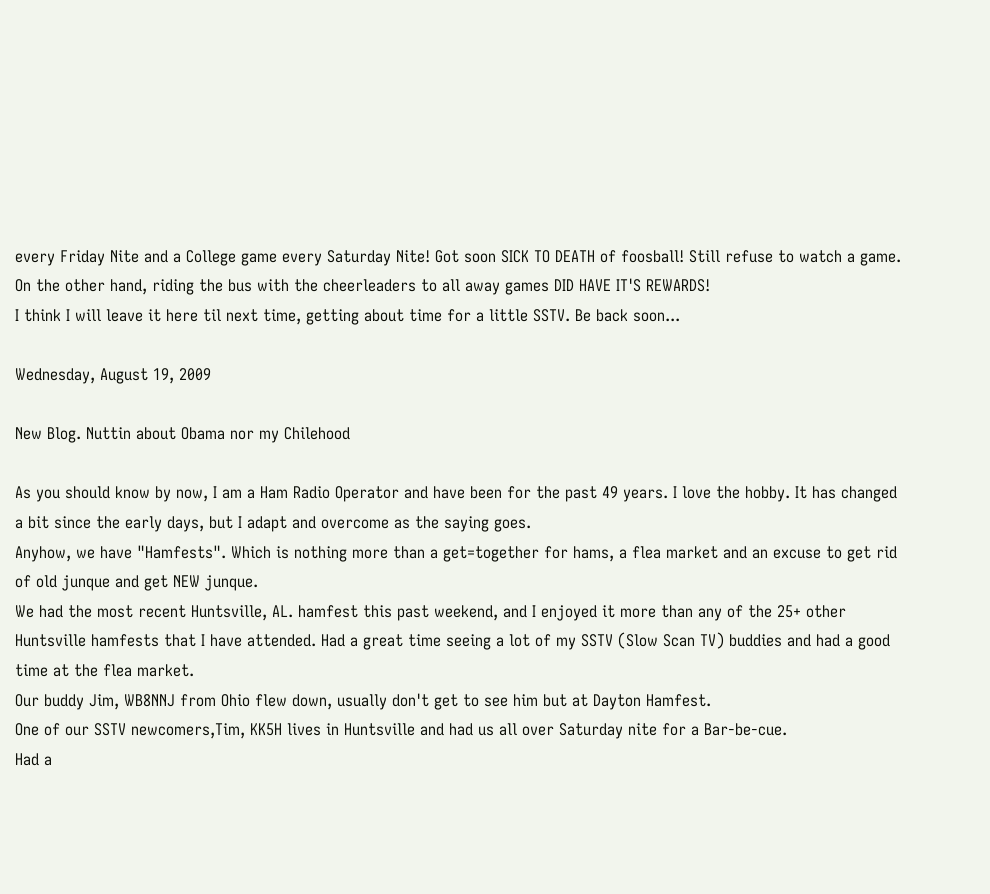every Friday Nite and a College game every Saturday Nite! Got soon SICK TO DEATH of foosball! Still refuse to watch a game. On the other hand, riding the bus with the cheerleaders to all away games DID HAVE IT'S REWARDS!
I think I will leave it here til next time, getting about time for a little SSTV. Be back soon...

Wednesday, August 19, 2009

New Blog. Nuttin about Obama nor my Chilehood

As you should know by now, I am a Ham Radio Operator and have been for the past 49 years. I love the hobby. It has changed a bit since the early days, but I adapt and overcome as the saying goes.
Anyhow, we have "Hamfests". Which is nothing more than a get=together for hams, a flea market and an excuse to get rid of old junque and get NEW junque.
We had the most recent Huntsville, AL. hamfest this past weekend, and I enjoyed it more than any of the 25+ other Huntsville hamfests that I have attended. Had a great time seeing a lot of my SSTV (Slow Scan TV) buddies and had a good time at the flea market.
Our buddy Jim, WB8NNJ from Ohio flew down, usually don't get to see him but at Dayton Hamfest.
One of our SSTV newcomers,Tim, KK5H lives in Huntsville and had us all over Saturday nite for a Bar-be-cue.
Had a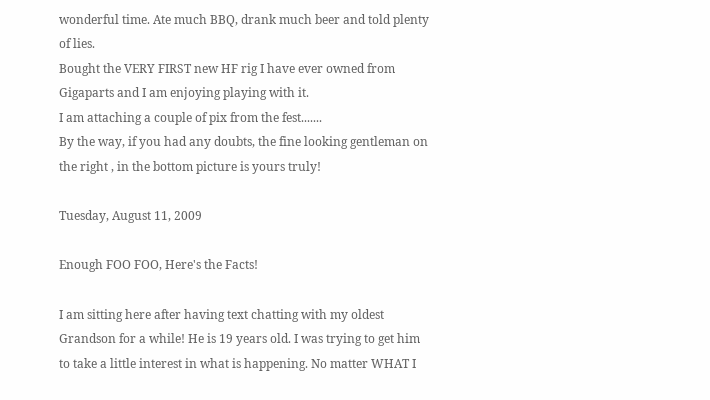wonderful time. Ate much BBQ, drank much beer and told plenty of lies.
Bought the VERY FIRST new HF rig I have ever owned from Gigaparts and I am enjoying playing with it.
I am attaching a couple of pix from the fest.......
By the way, if you had any doubts, the fine looking gentleman on the right , in the bottom picture is yours truly!

Tuesday, August 11, 2009

Enough FOO FOO, Here's the Facts!

I am sitting here after having text chatting with my oldest Grandson for a while! He is 19 years old. I was trying to get him to take a little interest in what is happening. No matter WHAT I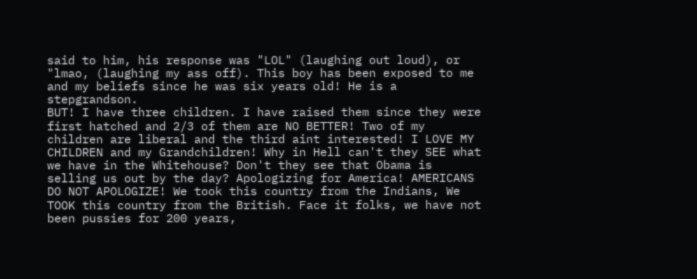said to him, his response was "LOL" (laughing out loud), or "lmao, (laughing my ass off). This boy has been exposed to me and my beliefs since he was six years old! He is a stepgrandson.
BUT! I have three children. I have raised them since they were first hatched and 2/3 of them are NO BETTER! Two of my children are liberal and the third aint interested! I LOVE MY CHILDREN and my Grandchildren! Why in Hell can't they SEE what we have in the Whitehouse? Don't they see that Obama is selling us out by the day? Apologizing for America! AMERICANS DO NOT APOLOGIZE! We took this country from the Indians, We TOOK this country from the British. Face it folks, we have not been pussies for 200 years,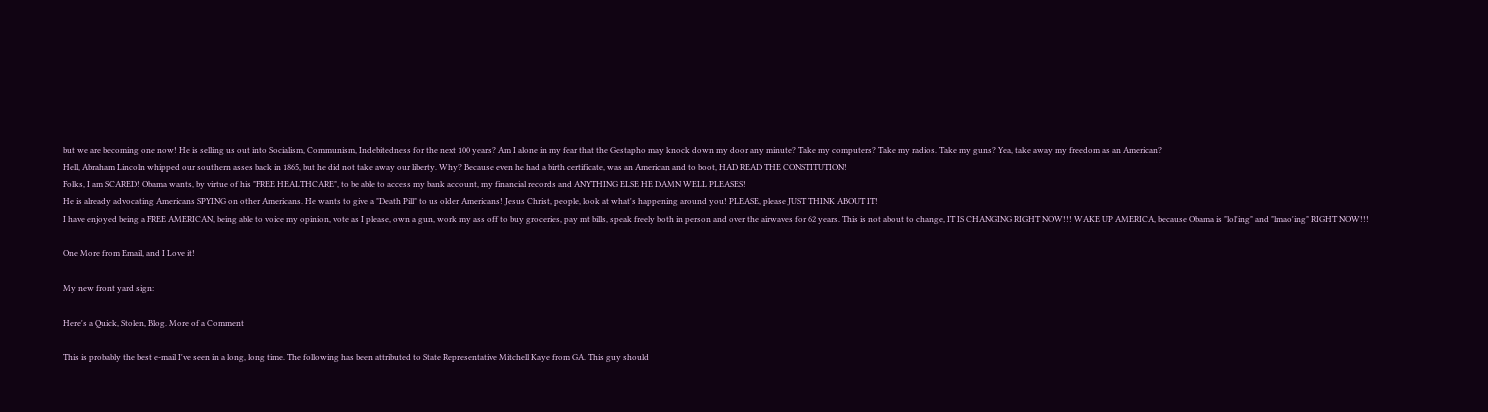but we are becoming one now! He is selling us out into Socialism, Communism, Indebitedness for the next 100 years? Am I alone in my fear that the Gestapho may knock down my door any minute? Take my computers? Take my radios. Take my guns? Yea, take away my freedom as an American?
Hell, Abraham Lincoln whipped our southern asses back in 1865, but he did not take away our liberty. Why? Because even he had a birth certificate, was an American and to boot, HAD READ THE CONSTITUTION!
Folks, I am SCARED! Obama wants, by virtue of his "FREE HEALTHCARE", to be able to access my bank account, my financial records and ANYTHING ELSE HE DAMN WELL PLEASES!
He is already advocating Americans SPYING on other Americans. He wants to give a "Death Pill" to us older Americans! Jesus Christ, people, look at what's happening around you! PLEASE, please JUST THINK ABOUT IT!
I have enjoyed being a FREE AMERICAN, being able to voice my opinion, vote as I please, own a gun, work my ass off to buy groceries, pay mt bills, speak freely both in person and over the airwaves for 62 years. This is not about to change, IT IS CHANGING RIGHT NOW!!! WAKE UP AMERICA, because Obama is "lol'ing" and "lmao'ing" RIGHT NOW!!!

One More from Email, and I Love it!

My new front yard sign:

Here's a Quick, Stolen, Blog. More of a Comment

This is probably the best e-mail I've seen in a long, long time. The following has been attributed to State Representative Mitchell Kaye from GA. This guy should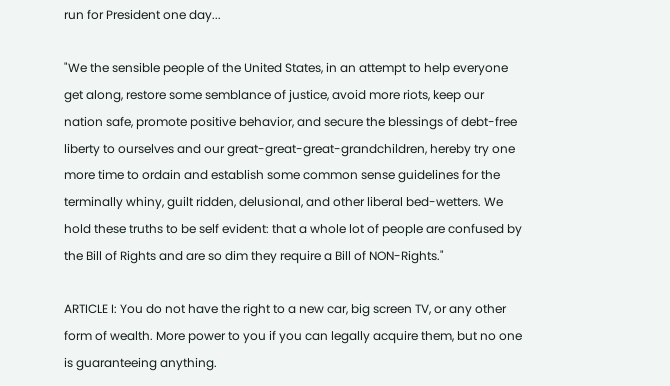run for President one day...

"We the sensible people of the United States, in an attempt to help everyone get along, restore some semblance of justice, avoid more riots, keep our nation safe, promote positive behavior, and secure the blessings of debt-free liberty to ourselves and our great-great-great-grandchildren, hereby try one more time to ordain and establish some common sense guidelines for the terminally whiny, guilt ridden, delusional, and other liberal bed-wetters. We hold these truths to be self evident: that a whole lot of people are confused by the Bill of Rights and are so dim they require a Bill of NON-Rights."

ARTICLE I: You do not have the right to a new car, big screen TV, or any other form of wealth. More power to you if you can legally acquire them, but no one is guaranteeing anything.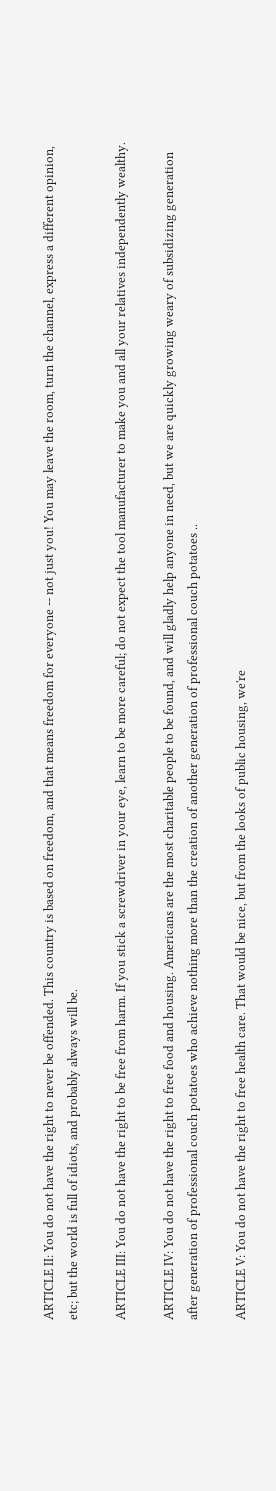ARTICLE II: You do not have the right to never be offended. This country is based on freedom, and that means freedom for everyone -- not just you! You may leave the room, turn the channel, express a different opinion, etc; but the world is full of idiots, and probably always will be.

ARTICLE III: You do not have the right to be free from harm. If you stick a screwdriver in your eye, learn to be more careful; do not expect the tool manufacturer to make you and all your relatives independently wealthy.

ARTICLE IV: You do not have the right to free food and housing. Americans are the most charitable people to be found, and will gladly help anyone in need, but we are quickly growing weary of subsidizing generation after generation of professional couch potatoes who achieve nothing more than the creation of another generation of professional couch potatoes ..

ARTICLE V: You do not have the right to free health care. That would be nice, but from the looks of public housing, we're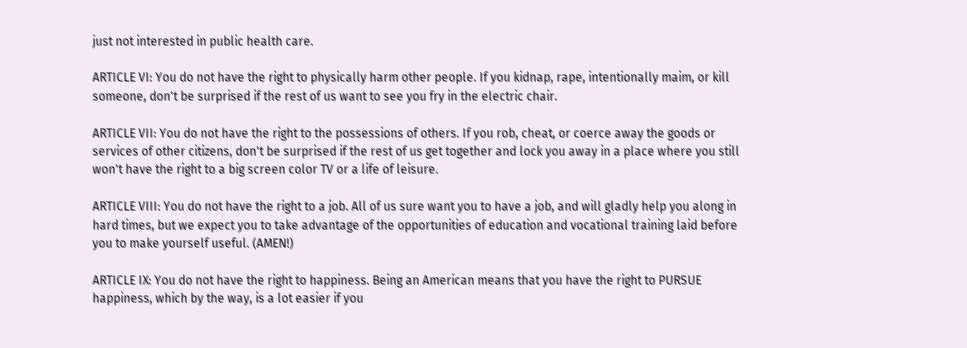just not interested in public health care.

ARTICLE VI: You do not have the right to physically harm other people. If you kidnap, rape, intentionally maim, or kill someone, don't be surprised if the rest of us want to see you fry in the electric chair.

ARTICLE VII: You do not have the right to the possessions of others. If you rob, cheat, or coerce away the goods or services of other citizens, don't be surprised if the rest of us get together and lock you away in a place where you still won't have the right to a big screen color TV or a life of leisure.

ARTICLE VIII: You do not have the right to a job. All of us sure want you to have a job, and will gladly help you along in hard times, but we expect you to take advantage of the opportunities of education and vocational training laid before you to make yourself useful. (AMEN!)

ARTICLE IX: You do not have the right to happiness. Being an American means that you have the right to PURSUE happiness, which by the way, is a lot easier if you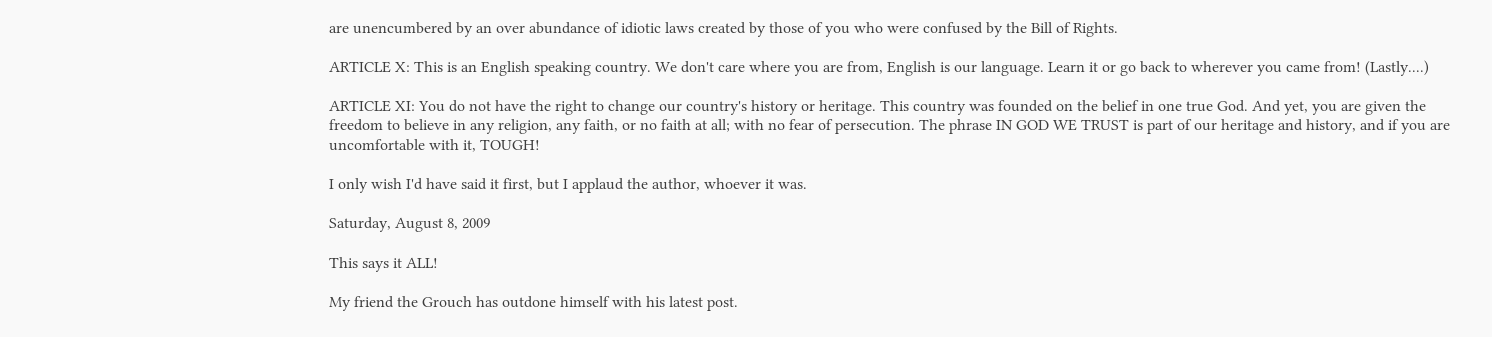are unencumbered by an over abundance of idiotic laws created by those of you who were confused by the Bill of Rights.

ARTICLE X: This is an English speaking country. We don't care where you are from, English is our language. Learn it or go back to wherever you came from! (Lastly....)

ARTICLE XI: You do not have the right to change our country's history or heritage. This country was founded on the belief in one true God. And yet, you are given the freedom to believe in any religion, any faith, or no faith at all; with no fear of persecution. The phrase IN GOD WE TRUST is part of our heritage and history, and if you are uncomfortable with it, TOUGH!

I only wish I'd have said it first, but I applaud the author, whoever it was.

Saturday, August 8, 2009

This says it ALL!

My friend the Grouch has outdone himself with his latest post.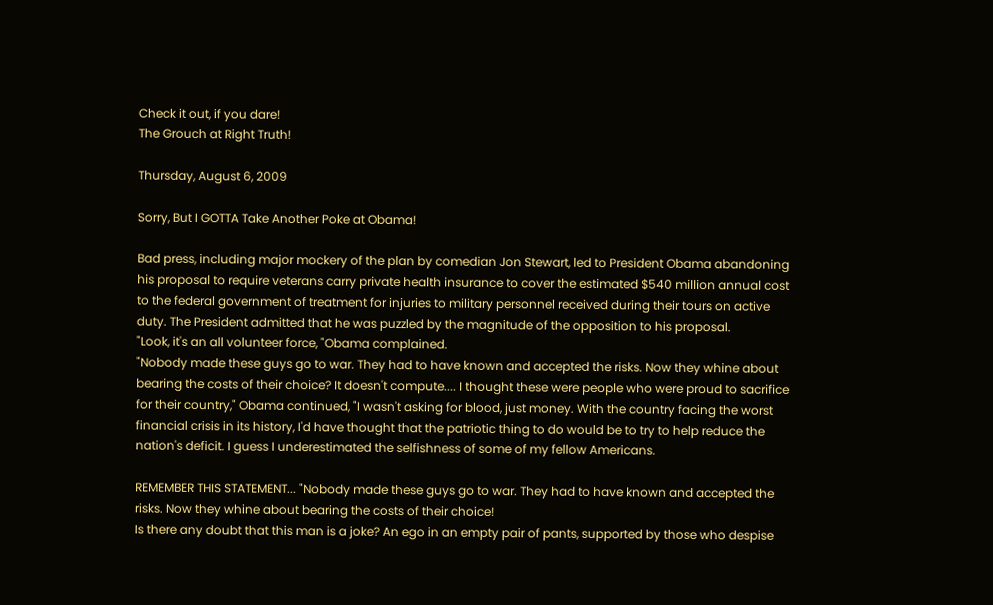Check it out, if you dare!
The Grouch at Right Truth!

Thursday, August 6, 2009

Sorry, But I GOTTA Take Another Poke at Obama!

Bad press, including major mockery of the plan by comedian Jon Stewart, led to President Obama abandoning his proposal to require veterans carry private health insurance to cover the estimated $540 million annual cost to the federal government of treatment for injuries to military personnel received during their tours on active duty. The President admitted that he was puzzled by the magnitude of the opposition to his proposal.
"Look, it's an all volunteer force, "Obama complained.
"Nobody made these guys go to war. They had to have known and accepted the risks. Now they whine about bearing the costs of their choice? It doesn't compute.... I thought these were people who were proud to sacrifice for their country," Obama continued, "I wasn't asking for blood, just money. With the country facing the worst financial crisis in its history, I'd have thought that the patriotic thing to do would be to try to help reduce the nation's deficit. I guess I underestimated the selfishness of some of my fellow Americans.

REMEMBER THIS STATEMENT... "Nobody made these guys go to war. They had to have known and accepted the risks. Now they whine about bearing the costs of their choice!
Is there any doubt that this man is a joke? An ego in an empty pair of pants, supported by those who despise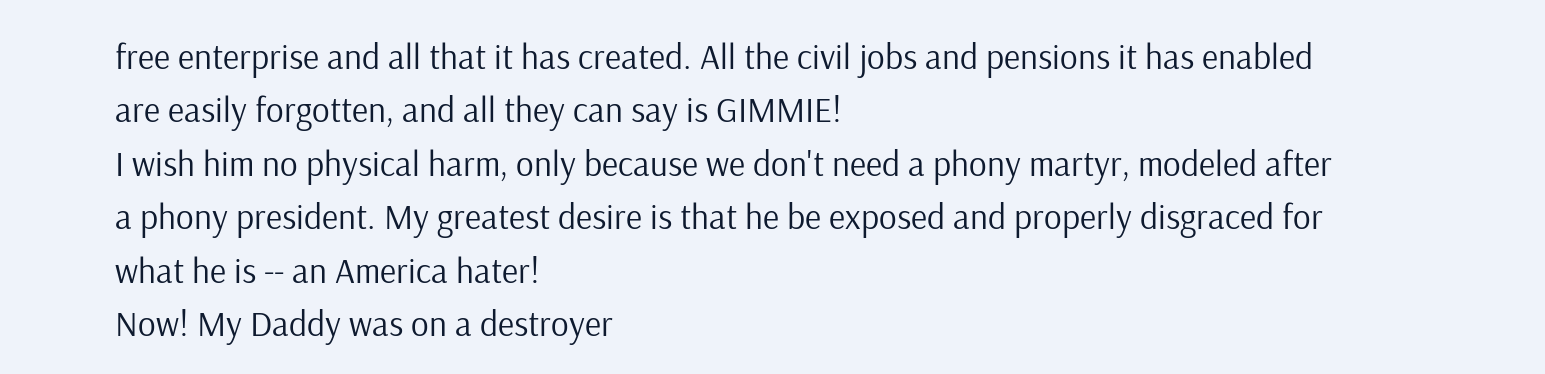free enterprise and all that it has created. All the civil jobs and pensions it has enabled are easily forgotten, and all they can say is GIMMIE!
I wish him no physical harm, only because we don't need a phony martyr, modeled after a phony president. My greatest desire is that he be exposed and properly disgraced for what he is -- an America hater!
Now! My Daddy was on a destroyer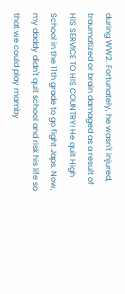during WW2. Fortunately, he wasn't injured, traumatized or brain damaged as a result of HIS SERVICE TO HIS COUNTRY! He quit High School in the 11th grade to go fight Japs. Now, my daddy didn't quit school and risk his life so that we could play mamby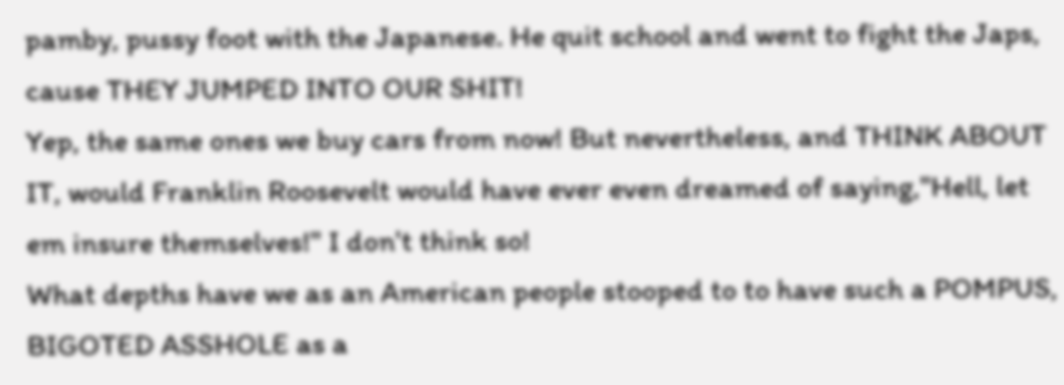pamby, pussy foot with the Japanese. He quit school and went to fight the Japs, cause THEY JUMPED INTO OUR SHIT!
Yep, the same ones we buy cars from now! But nevertheless, and THINK ABOUT IT, would Franklin Roosevelt would have ever even dreamed of saying,"Hell, let em insure themselves!" I don't think so!
What depths have we as an American people stooped to to have such a POMPUS, BIGOTED ASSHOLE as a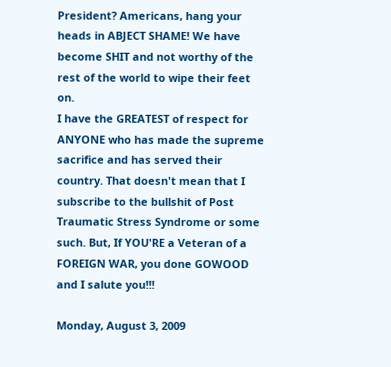President? Americans, hang your heads in ABJECT SHAME! We have become SHIT and not worthy of the rest of the world to wipe their feet on.
I have the GREATEST of respect for ANYONE who has made the supreme sacrifice and has served their country. That doesn't mean that I subscribe to the bullshit of Post Traumatic Stress Syndrome or some such. But, If YOU'RE a Veteran of a FOREIGN WAR, you done GOWOOD and I salute you!!!

Monday, August 3, 2009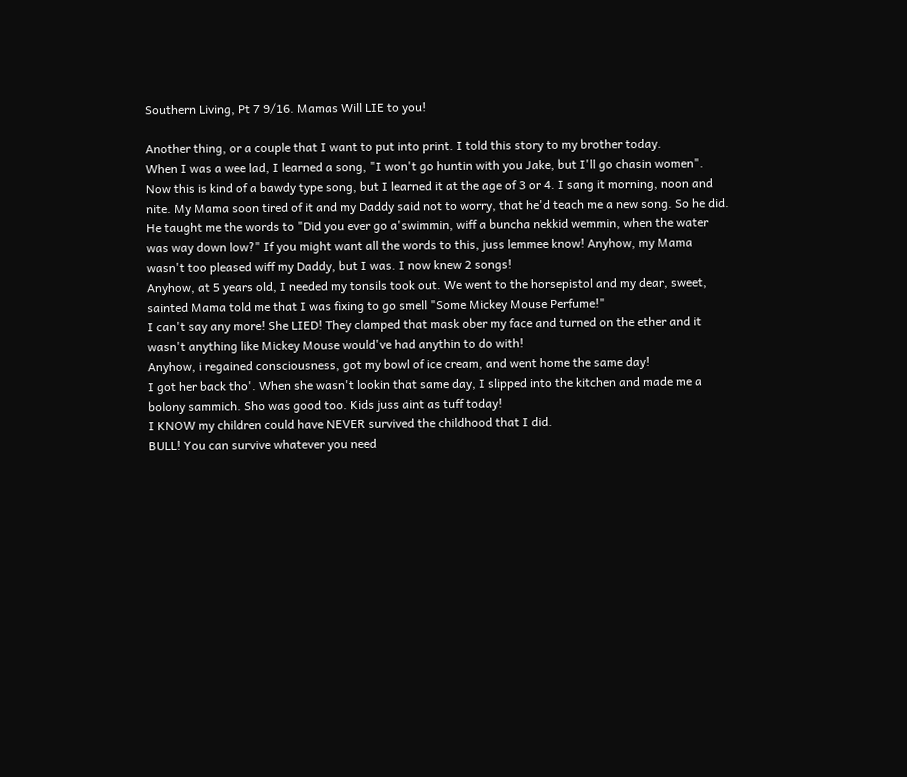Southern Living, Pt 7 9/16. Mamas Will LIE to you!

Another thing, or a couple that I want to put into print. I told this story to my brother today.
When I was a wee lad, I learned a song, "I won't go huntin with you Jake, but I'll go chasin women". Now this is kind of a bawdy type song, but I learned it at the age of 3 or 4. I sang it morning, noon and nite. My Mama soon tired of it and my Daddy said not to worry, that he'd teach me a new song. So he did. He taught me the words to "Did you ever go a'swimmin, wiff a buncha nekkid wemmin, when the water was way down low?" If you might want all the words to this, juss lemmee know! Anyhow, my Mama wasn't too pleased wiff my Daddy, but I was. I now knew 2 songs!
Anyhow, at 5 years old, I needed my tonsils took out. We went to the horsepistol and my dear, sweet, sainted Mama told me that I was fixing to go smell "Some Mickey Mouse Perfume!"
I can't say any more! She LIED! They clamped that mask ober my face and turned on the ether and it wasn't anything like Mickey Mouse would've had anythin to do with!
Anyhow, i regained consciousness, got my bowl of ice cream, and went home the same day!
I got her back tho'. When she wasn't lookin that same day, I slipped into the kitchen and made me a bolony sammich. Sho was good too. Kids juss aint as tuff today!
I KNOW my children could have NEVER survived the childhood that I did.
BULL! You can survive whatever you need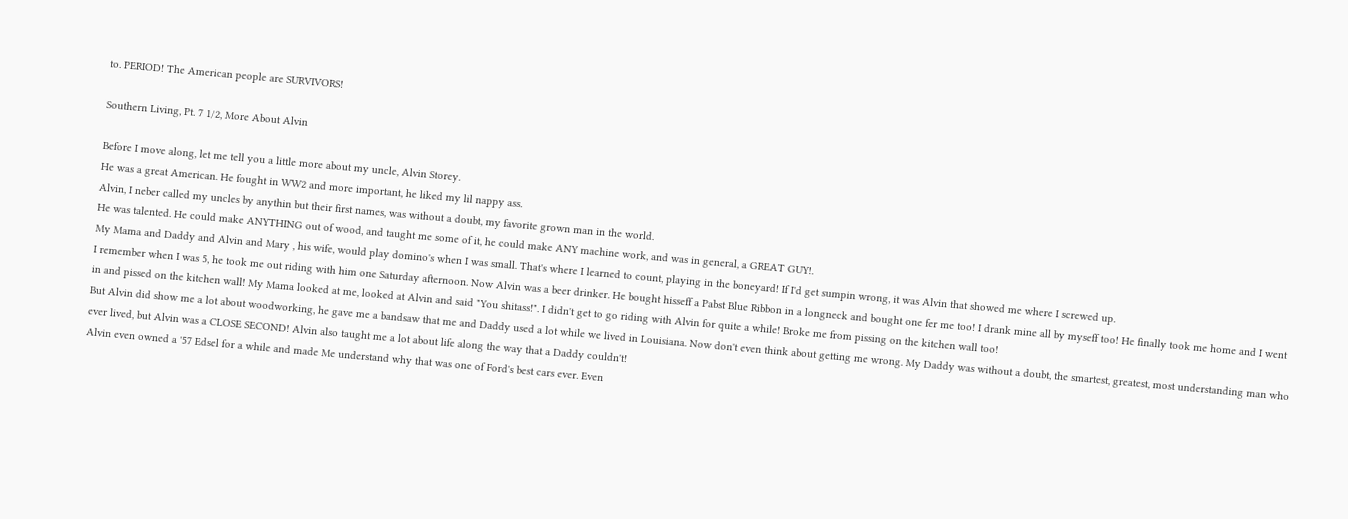to. PERIOD! The American people are SURVIVORS!

Southern Living, Pt. 7 1/2, More About Alvin

Before I move along, let me tell you a little more about my uncle, Alvin Storey.
He was a great American. He fought in WW2 and more important, he liked my lil nappy ass.
Alvin, I neber called my uncles by anythin but their first names, was without a doubt, my favorite grown man in the world.
He was talented. He could make ANYTHING out of wood, and taught me some of it, he could make ANY machine work, and was in general, a GREAT GUY!.
My Mama and Daddy and Alvin and Mary , his wife, would play domino's when I was small. That's where I learned to count, playing in the boneyard! If I'd get sumpin wrong, it was Alvin that showed me where I screwed up.
I remember when I was 5, he took me out riding with him one Saturday afternoon. Now Alvin was a beer drinker. He bought hisseff a Pabst Blue Ribbon in a longneck and bought one fer me too! I drank mine all by myseff too! He finally took me home and I went in and pissed on the kitchen wall! My Mama looked at me, looked at Alvin and said "You shitass!". I didn't get to go riding with Alvin for quite a while! Broke me from pissing on the kitchen wall too!
But Alvin did show me a lot about woodworking, he gave me a bandsaw that me and Daddy used a lot while we lived in Louisiana. Now don't even think about getting me wrong. My Daddy was without a doubt, the smartest, greatest, most understanding man who ever lived, but Alvin was a CLOSE SECOND! Alvin also taught me a lot about life along the way that a Daddy couldn't!
Alvin even owned a '57 Edsel for a while and made Me understand why that was one of Ford's best cars ever. Even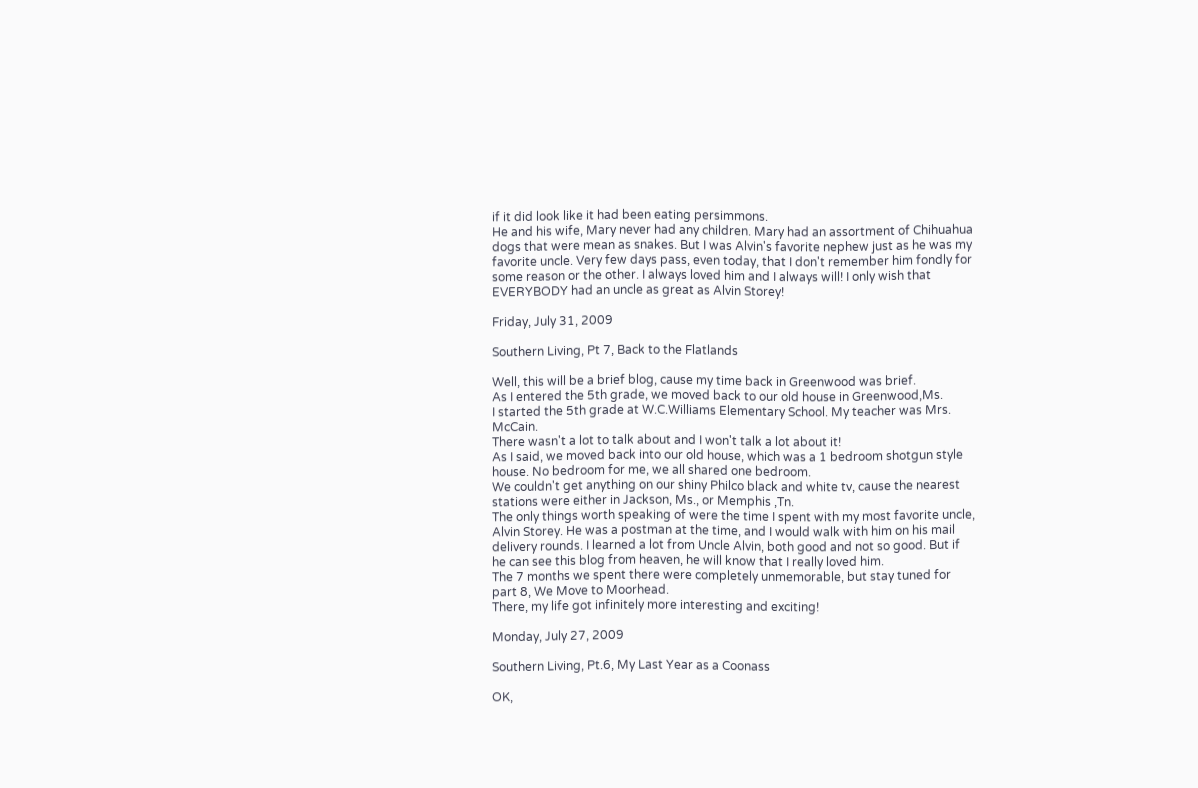if it did look like it had been eating persimmons.
He and his wife, Mary never had any children. Mary had an assortment of Chihuahua dogs that were mean as snakes. But I was Alvin's favorite nephew just as he was my favorite uncle. Very few days pass, even today, that I don't remember him fondly for some reason or the other. I always loved him and I always will! I only wish that EVERYBODY had an uncle as great as Alvin Storey!

Friday, July 31, 2009

Southern Living, Pt 7, Back to the Flatlands

Well, this will be a brief blog, cause my time back in Greenwood was brief.
As I entered the 5th grade, we moved back to our old house in Greenwood,Ms.
I started the 5th grade at W.C.Williams Elementary School. My teacher was Mrs. McCain.
There wasn't a lot to talk about and I won't talk a lot about it!
As I said, we moved back into our old house, which was a 1 bedroom shotgun style house. No bedroom for me, we all shared one bedroom.
We couldn't get anything on our shiny Philco black and white tv, cause the nearest stations were either in Jackson, Ms., or Memphis ,Tn.
The only things worth speaking of were the time I spent with my most favorite uncle, Alvin Storey. He was a postman at the time, and I would walk with him on his mail delivery rounds. I learned a lot from Uncle Alvin, both good and not so good. But if he can see this blog from heaven, he will know that I really loved him.
The 7 months we spent there were completely unmemorable, but stay tuned for part 8, We Move to Moorhead.
There, my life got infinitely more interesting and exciting!

Monday, July 27, 2009

Southern Living, Pt.6, My Last Year as a Coonass

OK,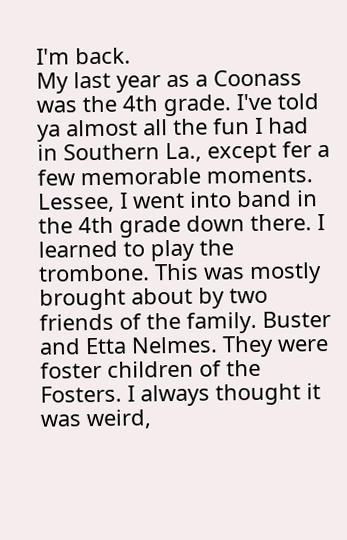I'm back.
My last year as a Coonass was the 4th grade. I've told ya almost all the fun I had in Southern La., except fer a few memorable moments.
Lessee, I went into band in the 4th grade down there. I learned to play the trombone. This was mostly brought about by two friends of the family. Buster and Etta Nelmes. They were foster children of the Fosters. I always thought it was weird,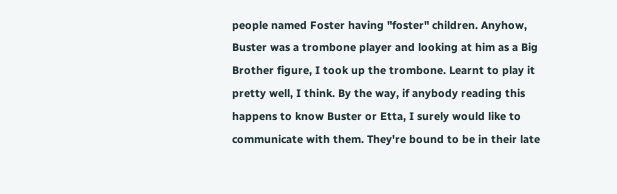people named Foster having "foster" children. Anyhow, Buster was a trombone player and looking at him as a Big Brother figure, I took up the trombone. Learnt to play it pretty well, I think. By the way, if anybody reading this happens to know Buster or Etta, I surely would like to communicate with them. They're bound to be in their late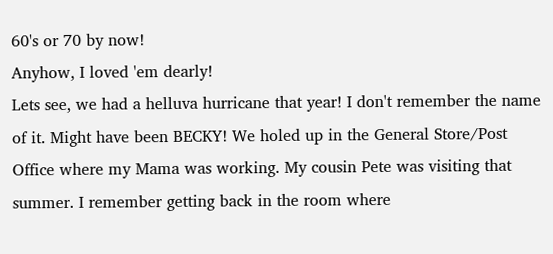60's or 70 by now!
Anyhow, I loved 'em dearly!
Lets see, we had a helluva hurricane that year! I don't remember the name of it. Might have been BECKY! We holed up in the General Store/Post Office where my Mama was working. My cousin Pete was visiting that summer. I remember getting back in the room where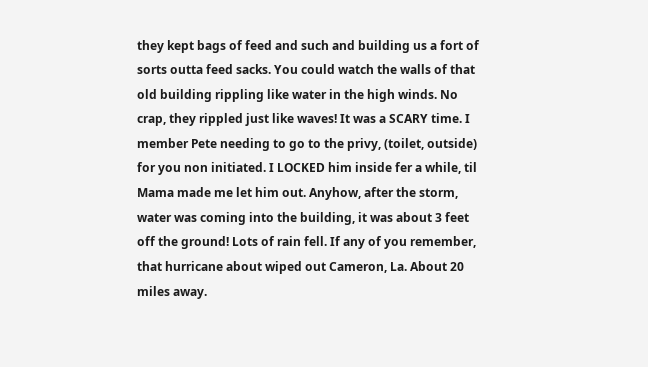they kept bags of feed and such and building us a fort of sorts outta feed sacks. You could watch the walls of that old building rippling like water in the high winds. No crap, they rippled just like waves! It was a SCARY time. I member Pete needing to go to the privy, (toilet, outside) for you non initiated. I LOCKED him inside fer a while, til Mama made me let him out. Anyhow, after the storm, water was coming into the building, it was about 3 feet off the ground! Lots of rain fell. If any of you remember, that hurricane about wiped out Cameron, La. About 20 miles away.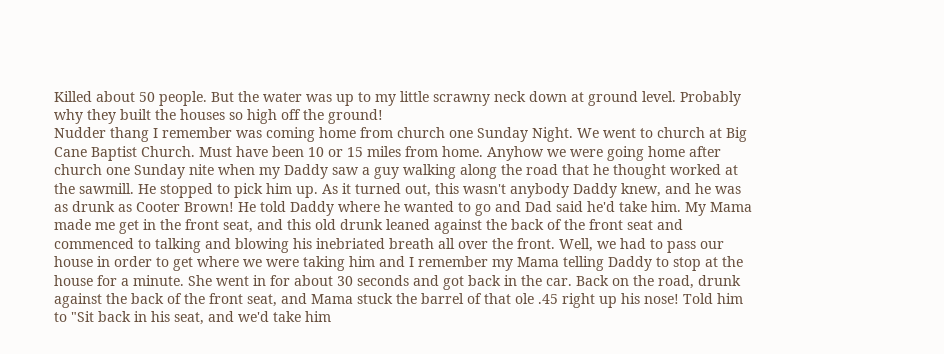Killed about 50 people. But the water was up to my little scrawny neck down at ground level. Probably why they built the houses so high off the ground!
Nudder thang I remember was coming home from church one Sunday Night. We went to church at Big Cane Baptist Church. Must have been 10 or 15 miles from home. Anyhow we were going home after church one Sunday nite when my Daddy saw a guy walking along the road that he thought worked at the sawmill. He stopped to pick him up. As it turned out, this wasn't anybody Daddy knew, and he was as drunk as Cooter Brown! He told Daddy where he wanted to go and Dad said he'd take him. My Mama made me get in the front seat, and this old drunk leaned against the back of the front seat and commenced to talking and blowing his inebriated breath all over the front. Well, we had to pass our house in order to get where we were taking him and I remember my Mama telling Daddy to stop at the house for a minute. She went in for about 30 seconds and got back in the car. Back on the road, drunk against the back of the front seat, and Mama stuck the barrel of that ole .45 right up his nose! Told him to "Sit back in his seat, and we'd take him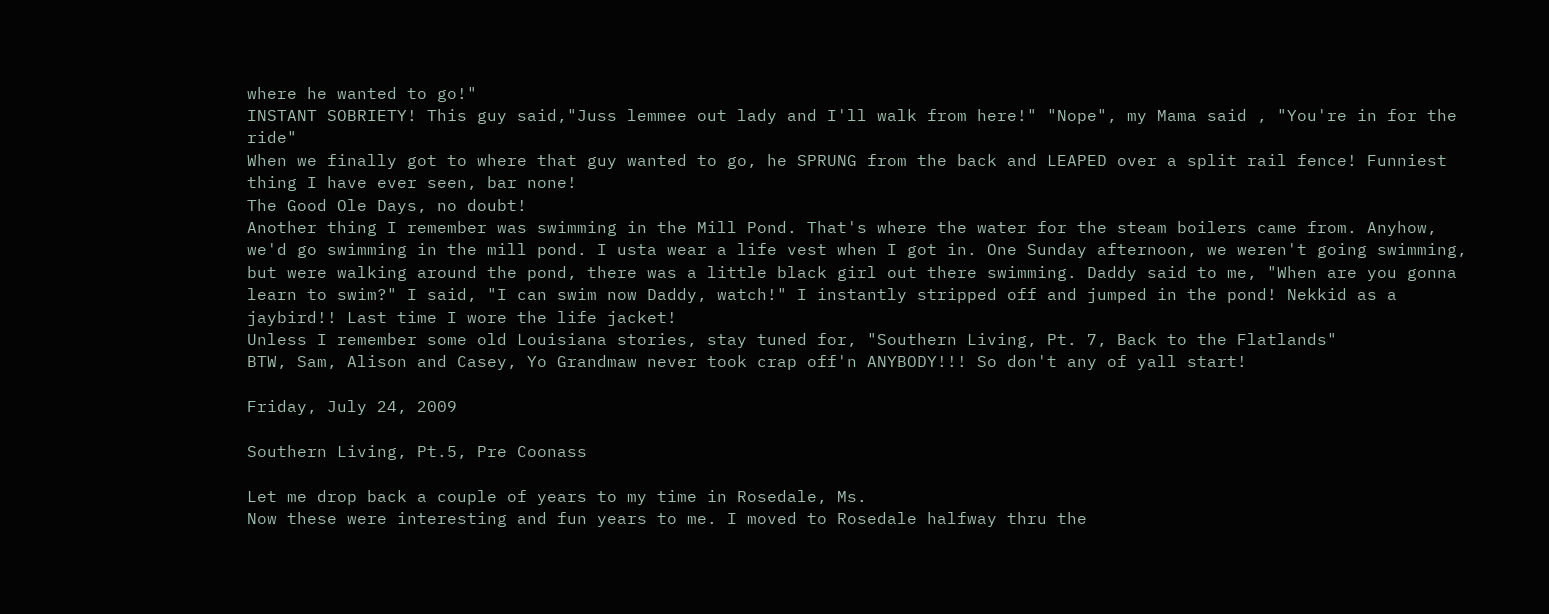where he wanted to go!"
INSTANT SOBRIETY! This guy said,"Juss lemmee out lady and I'll walk from here!" "Nope", my Mama said , "You're in for the ride"
When we finally got to where that guy wanted to go, he SPRUNG from the back and LEAPED over a split rail fence! Funniest thing I have ever seen, bar none!
The Good Ole Days, no doubt!
Another thing I remember was swimming in the Mill Pond. That's where the water for the steam boilers came from. Anyhow, we'd go swimming in the mill pond. I usta wear a life vest when I got in. One Sunday afternoon, we weren't going swimming, but were walking around the pond, there was a little black girl out there swimming. Daddy said to me, "When are you gonna learn to swim?" I said, "I can swim now Daddy, watch!" I instantly stripped off and jumped in the pond! Nekkid as a jaybird!! Last time I wore the life jacket!
Unless I remember some old Louisiana stories, stay tuned for, "Southern Living, Pt. 7, Back to the Flatlands"
BTW, Sam, Alison and Casey, Yo Grandmaw never took crap off'n ANYBODY!!! So don't any of yall start!

Friday, July 24, 2009

Southern Living, Pt.5, Pre Coonass

Let me drop back a couple of years to my time in Rosedale, Ms.
Now these were interesting and fun years to me. I moved to Rosedale halfway thru the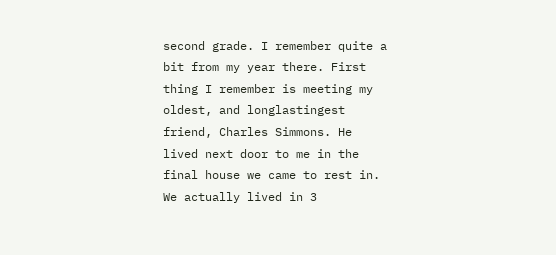second grade. I remember quite a bit from my year there. First thing I remember is meeting my oldest, and longlastingest friend, Charles Simmons. He lived next door to me in the final house we came to rest in. We actually lived in 3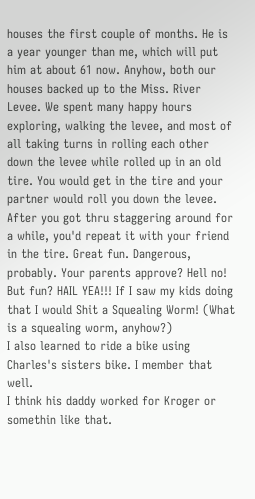houses the first couple of months. He is a year younger than me, which will put him at about 61 now. Anyhow, both our houses backed up to the Miss. River Levee. We spent many happy hours exploring, walking the levee, and most of all taking turns in rolling each other down the levee while rolled up in an old tire. You would get in the tire and your partner would roll you down the levee. After you got thru staggering around for a while, you'd repeat it with your friend in the tire. Great fun. Dangerous, probably. Your parents approve? Hell no! But fun? HAIL YEA!!! If I saw my kids doing that I would Shit a Squealing Worm! (What is a squealing worm, anyhow?)
I also learned to ride a bike using Charles's sisters bike. I member that well.
I think his daddy worked for Kroger or somethin like that.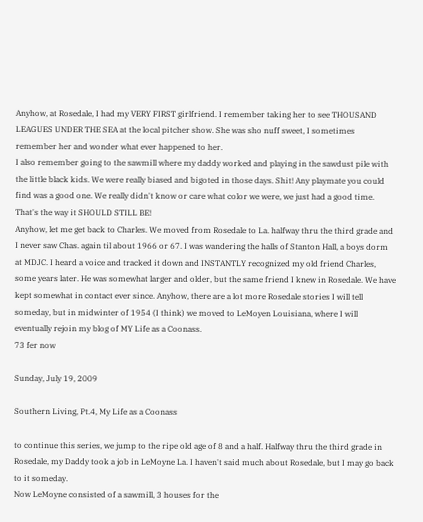Anyhow, at Rosedale, I had my VERY FIRST girlfriend. I remember taking her to see THOUSAND LEAGUES UNDER THE SEA at the local pitcher show. She was sho nuff sweet, I sometimes remember her and wonder what ever happened to her.
I also remember going to the sawmill where my daddy worked and playing in the sawdust pile with the little black kids. We were really biased and bigoted in those days. Shit! Any playmate you could find was a good one. We really didn't know or care what color we were, we just had a good time. That's the way it SHOULD STILL BE!
Anyhow, let me get back to Charles. We moved from Rosedale to La. halfway thru the third grade and I never saw Chas. again til about 1966 or 67. I was wandering the halls of Stanton Hall, a boys dorm at MDJC. I heard a voice and tracked it down and INSTANTLY recognized my old friend Charles, some years later. He was somewhat larger and older, but the same friend I knew in Rosedale. We have kept somewhat in contact ever since. Anyhow, there are a lot more Rosedale stories I will tell someday, but in midwinter of 1954 (I think) we moved to LeMoyen Louisiana, where I will eventually rejoin my blog of MY Life as a Coonass.
73 fer now

Sunday, July 19, 2009

Southern Living, Pt.4, My Life as a Coonass

to continue this series, we jump to the ripe old age of 8 and a half. Halfway thru the third grade in Rosedale, my Daddy took a job in LeMoyne La. I haven't said much about Rosedale, but I may go back to it someday.
Now LeMoyne consisted of a sawmill, 3 houses for the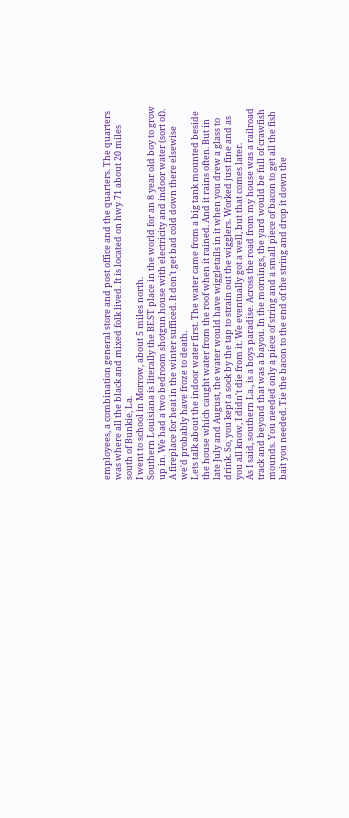employees, a combination general store and post office and the quarters. The quarters was where all the black and mixed folk lived. It is located on hwy 71 about 20 miles south of Bunkie, La.
I went to school in Morrow, about 5 miles north.
Southern Louisiana is literally the BEST place in the world for an 8 year old boy to grow up in. We had a two bedroom shotgun house with electricity and indoor water (sort of). A fireplace for heat in the winter sufficed. It don't get bad cold down there elsewise we'd probably have froze to death.
Lets talk about the indoor water first. The water came from a big tank mounted beside the house which caught water from the roof when it rained. And it rains often. But in late July and August, the water would have wiggletails in it when you drew a glass to drink. So, you kept a sock by the tap to strain out the wigglers. Worked just fine and as you all know, I didn't die from it. We eventually got a well, but that comes later.
As I said, southern La., is a boys paradise. Across the road from my house was a railroad track and beyond that was a bayou. In the mornings, the yard would be full of crawfish mounds. You needed only a piece of string and a small piece of bacon to get all the fish bait you needed. Tie the bacon to the end of the string and drop it down the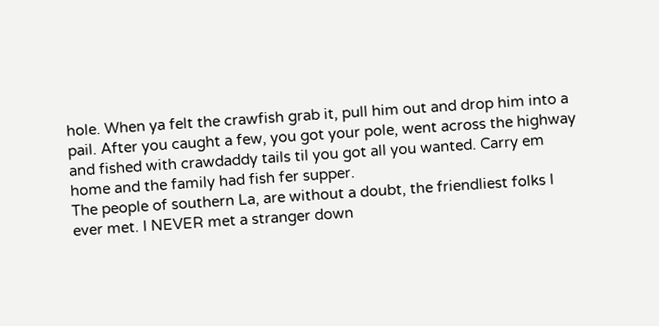hole. When ya felt the crawfish grab it, pull him out and drop him into a pail. After you caught a few, you got your pole, went across the highway and fished with crawdaddy tails til you got all you wanted. Carry em home and the family had fish fer supper.
The people of southern La, are without a doubt, the friendliest folks I ever met. I NEVER met a stranger down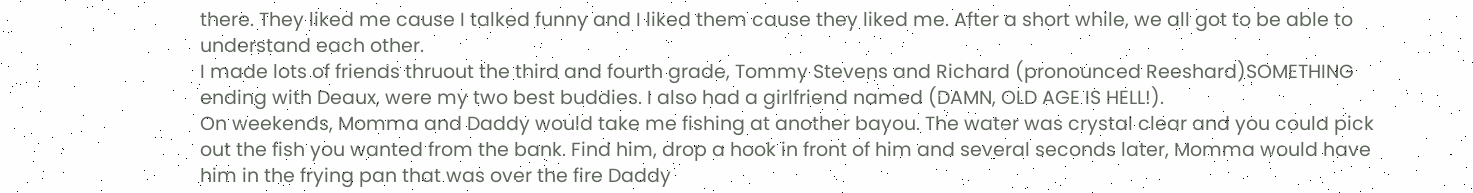there. They liked me cause I talked funny and I liked them cause they liked me. After a short while, we all got to be able to understand each other.
I made lots of friends thruout the third and fourth grade, Tommy Stevens and Richard (pronounced Reeshard)SOMETHING ending with Deaux, were my two best buddies. I also had a girlfriend named (DAMN, OLD AGE IS HELL!).
On weekends, Momma and Daddy would take me fishing at another bayou. The water was crystal clear and you could pick out the fish you wanted from the bank. Find him, drop a hook in front of him and several seconds later, Momma would have him in the frying pan that was over the fire Daddy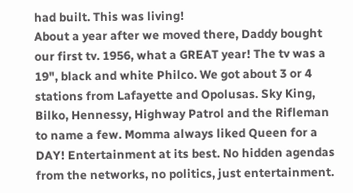had built. This was living!
About a year after we moved there, Daddy bought our first tv. 1956, what a GREAT year! The tv was a 19", black and white Philco. We got about 3 or 4 stations from Lafayette and Opolusas. Sky King, Bilko, Hennessy, Highway Patrol and the Rifleman to name a few. Momma always liked Queen for a DAY! Entertainment at its best. No hidden agendas from the networks, no politics, just entertainment.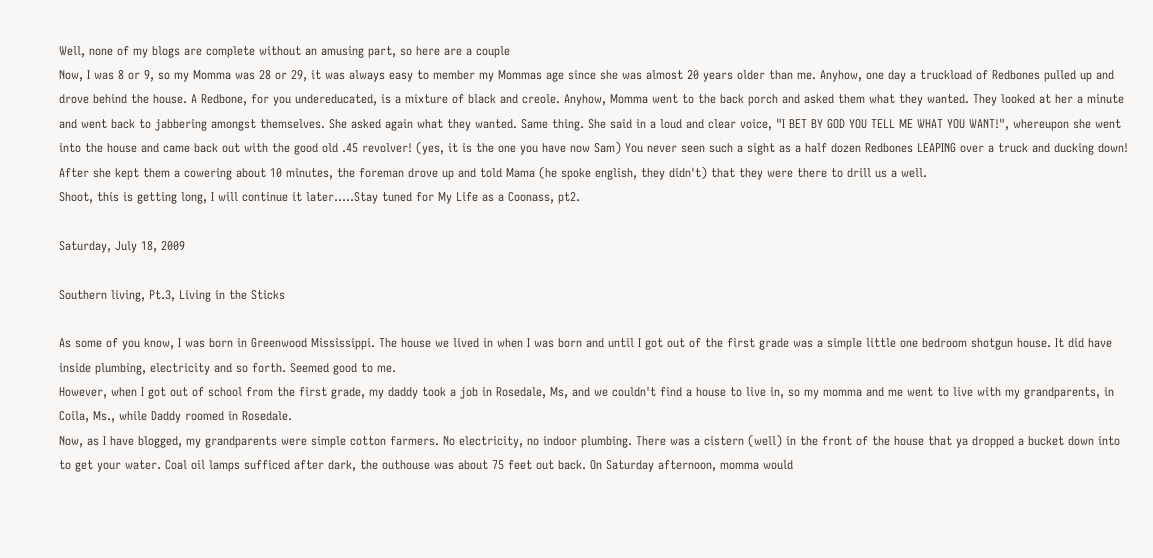Well, none of my blogs are complete without an amusing part, so here are a couple
Now, I was 8 or 9, so my Momma was 28 or 29, it was always easy to member my Mommas age since she was almost 20 years older than me. Anyhow, one day a truckload of Redbones pulled up and drove behind the house. A Redbone, for you undereducated, is a mixture of black and creole. Anyhow, Momma went to the back porch and asked them what they wanted. They looked at her a minute and went back to jabbering amongst themselves. She asked again what they wanted. Same thing. She said in a loud and clear voice, "I BET BY GOD YOU TELL ME WHAT YOU WANT!", whereupon she went into the house and came back out with the good old .45 revolver! (yes, it is the one you have now Sam) You never seen such a sight as a half dozen Redbones LEAPING over a truck and ducking down! After she kept them a cowering about 10 minutes, the foreman drove up and told Mama (he spoke english, they didn't) that they were there to drill us a well.
Shoot, this is getting long, I will continue it later.....Stay tuned for My Life as a Coonass, pt2.

Saturday, July 18, 2009

Southern living, Pt.3, Living in the Sticks

As some of you know, I was born in Greenwood Mississippi. The house we lived in when I was born and until I got out of the first grade was a simple little one bedroom shotgun house. It did have inside plumbing, electricity and so forth. Seemed good to me.
However, when I got out of school from the first grade, my daddy took a job in Rosedale, Ms, and we couldn't find a house to live in, so my momma and me went to live with my grandparents, in Coila, Ms., while Daddy roomed in Rosedale.
Now, as I have blogged, my grandparents were simple cotton farmers. No electricity, no indoor plumbing. There was a cistern (well) in the front of the house that ya dropped a bucket down into to get your water. Coal oil lamps sufficed after dark, the outhouse was about 75 feet out back. On Saturday afternoon, momma would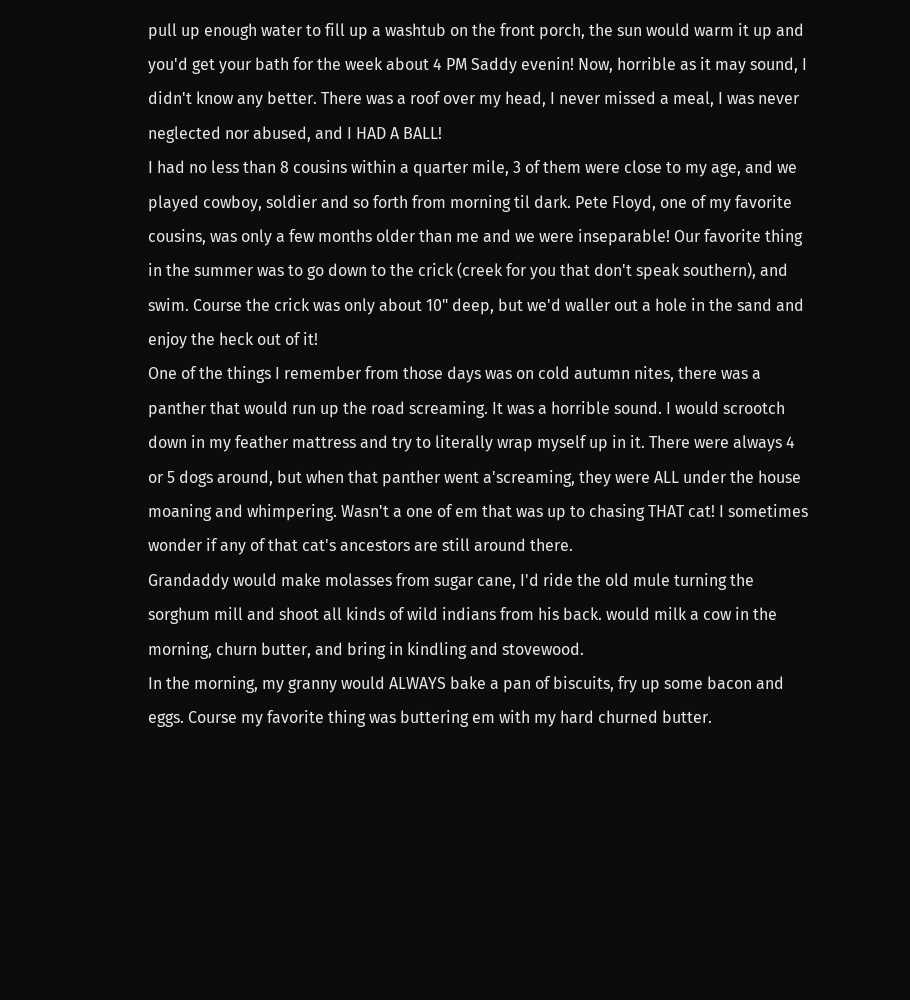pull up enough water to fill up a washtub on the front porch, the sun would warm it up and you'd get your bath for the week about 4 PM Saddy evenin! Now, horrible as it may sound, I didn't know any better. There was a roof over my head, I never missed a meal, I was never neglected nor abused, and I HAD A BALL!
I had no less than 8 cousins within a quarter mile, 3 of them were close to my age, and we played cowboy, soldier and so forth from morning til dark. Pete Floyd, one of my favorite cousins, was only a few months older than me and we were inseparable! Our favorite thing in the summer was to go down to the crick (creek for you that don't speak southern), and swim. Course the crick was only about 10" deep, but we'd waller out a hole in the sand and enjoy the heck out of it!
One of the things I remember from those days was on cold autumn nites, there was a panther that would run up the road screaming. It was a horrible sound. I would scrootch down in my feather mattress and try to literally wrap myself up in it. There were always 4 or 5 dogs around, but when that panther went a'screaming, they were ALL under the house moaning and whimpering. Wasn't a one of em that was up to chasing THAT cat! I sometimes wonder if any of that cat's ancestors are still around there.
Grandaddy would make molasses from sugar cane, I'd ride the old mule turning the sorghum mill and shoot all kinds of wild indians from his back. would milk a cow in the morning, churn butter, and bring in kindling and stovewood.
In the morning, my granny would ALWAYS bake a pan of biscuits, fry up some bacon and eggs. Course my favorite thing was buttering em with my hard churned butter.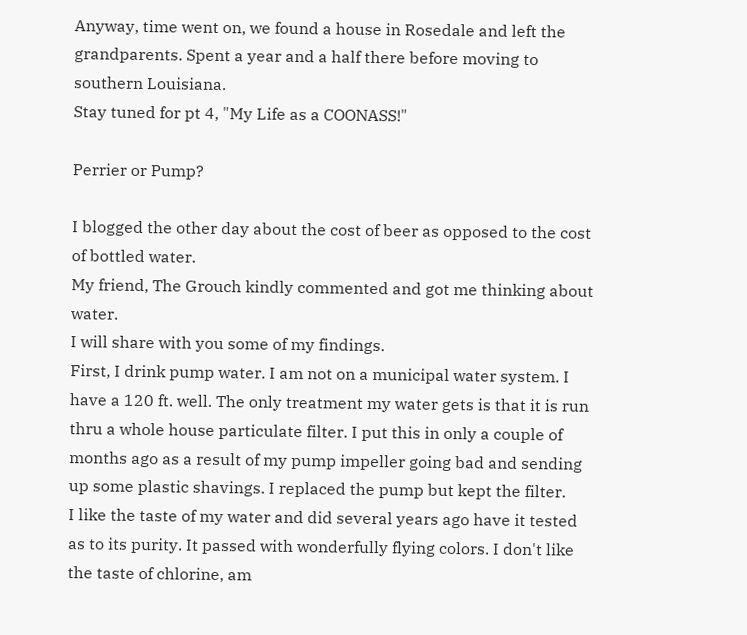Anyway, time went on, we found a house in Rosedale and left the grandparents. Spent a year and a half there before moving to southern Louisiana.
Stay tuned for pt 4, "My Life as a COONASS!"

Perrier or Pump?

I blogged the other day about the cost of beer as opposed to the cost of bottled water.
My friend, The Grouch kindly commented and got me thinking about water.
I will share with you some of my findings.
First, I drink pump water. I am not on a municipal water system. I have a 120 ft. well. The only treatment my water gets is that it is run thru a whole house particulate filter. I put this in only a couple of months ago as a result of my pump impeller going bad and sending up some plastic shavings. I replaced the pump but kept the filter.
I like the taste of my water and did several years ago have it tested as to its purity. It passed with wonderfully flying colors. I don't like the taste of chlorine, am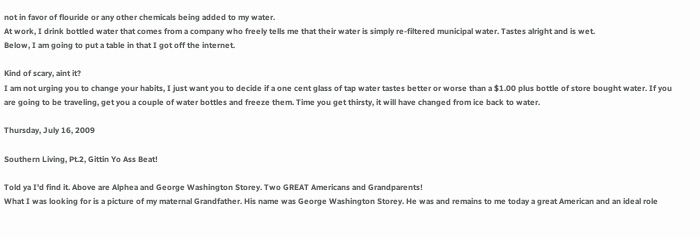not in favor of flouride or any other chemicals being added to my water.
At work, I drink bottled water that comes from a company who freely tells me that their water is simply re-filtered municipal water. Tastes alright and is wet.
Below, I am going to put a table in that I got off the internet.

Kind of scary, aint it?
I am not urging you to change your habits, I just want you to decide if a one cent glass of tap water tastes better or worse than a $1.00 plus bottle of store bought water. If you are going to be traveling, get you a couple of water bottles and freeze them. Time you get thirsty, it will have changed from ice back to water.

Thursday, July 16, 2009

Southern Living, Pt.2, Gittin Yo Ass Beat!

Told ya I'd find it. Above are Alphea and George Washington Storey. Two GREAT Americans and Grandparents!
What I was looking for is a picture of my maternal Grandfather. His name was George Washington Storey. He was and remains to me today a great American and an ideal role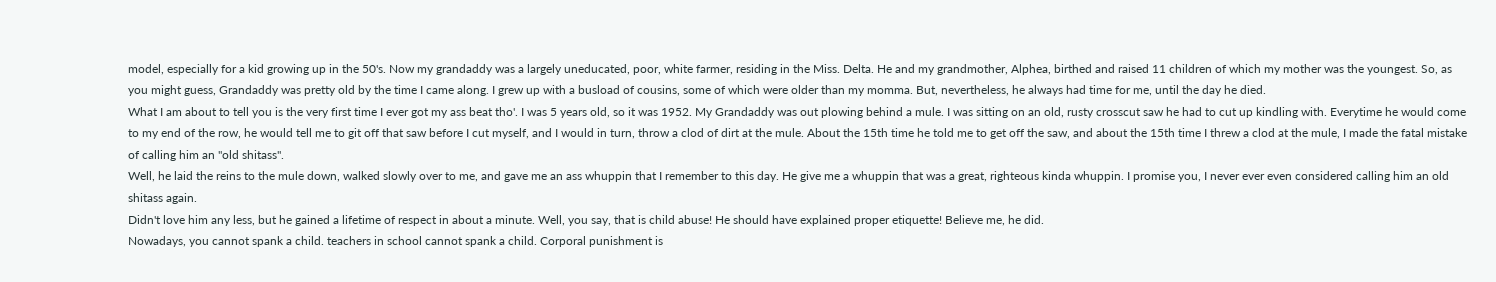model, especially for a kid growing up in the 50's. Now my grandaddy was a largely uneducated, poor, white farmer, residing in the Miss. Delta. He and my grandmother, Alphea, birthed and raised 11 children of which my mother was the youngest. So, as you might guess, Grandaddy was pretty old by the time I came along. I grew up with a busload of cousins, some of which were older than my momma. But, nevertheless, he always had time for me, until the day he died.
What I am about to tell you is the very first time I ever got my ass beat tho'. I was 5 years old, so it was 1952. My Grandaddy was out plowing behind a mule. I was sitting on an old, rusty crosscut saw he had to cut up kindling with. Everytime he would come to my end of the row, he would tell me to git off that saw before I cut myself, and I would in turn, throw a clod of dirt at the mule. About the 15th time he told me to get off the saw, and about the 15th time I threw a clod at the mule, I made the fatal mistake of calling him an "old shitass".
Well, he laid the reins to the mule down, walked slowly over to me, and gave me an ass whuppin that I remember to this day. He give me a whuppin that was a great, righteous kinda whuppin. I promise you, I never ever even considered calling him an old shitass again.
Didn't love him any less, but he gained a lifetime of respect in about a minute. Well, you say, that is child abuse! He should have explained proper etiquette! Believe me, he did.
Nowadays, you cannot spank a child. teachers in school cannot spank a child. Corporal punishment is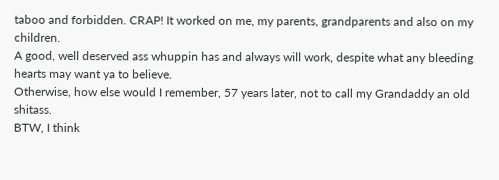taboo and forbidden. CRAP! It worked on me, my parents, grandparents and also on my children.
A good, well deserved ass whuppin has and always will work, despite what any bleeding hearts may want ya to believe.
Otherwise, how else would I remember, 57 years later, not to call my Grandaddy an old shitass.
BTW, I think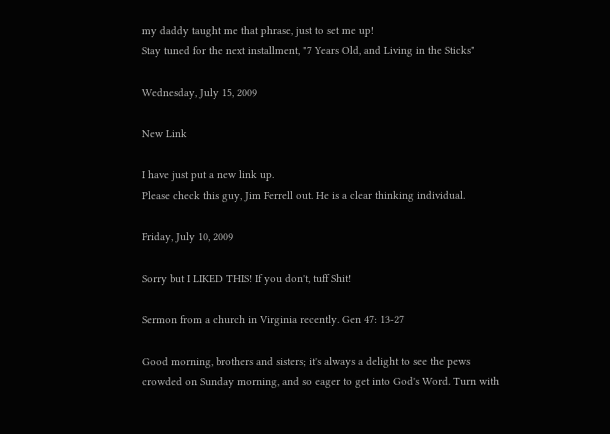my daddy taught me that phrase, just to set me up!
Stay tuned for the next installment, "7 Years Old, and Living in the Sticks"

Wednesday, July 15, 2009

New Link

I have just put a new link up.
Please check this guy, Jim Ferrell out. He is a clear thinking individual.

Friday, July 10, 2009

Sorry but I LIKED THIS! If you don't, tuff Shit!

Sermon from a church in Virginia recently. Gen 47: 13-27

Good morning, brothers and sisters; it's always a delight to see the pews
crowded on Sunday morning, and so eager to get into God's Word. Turn with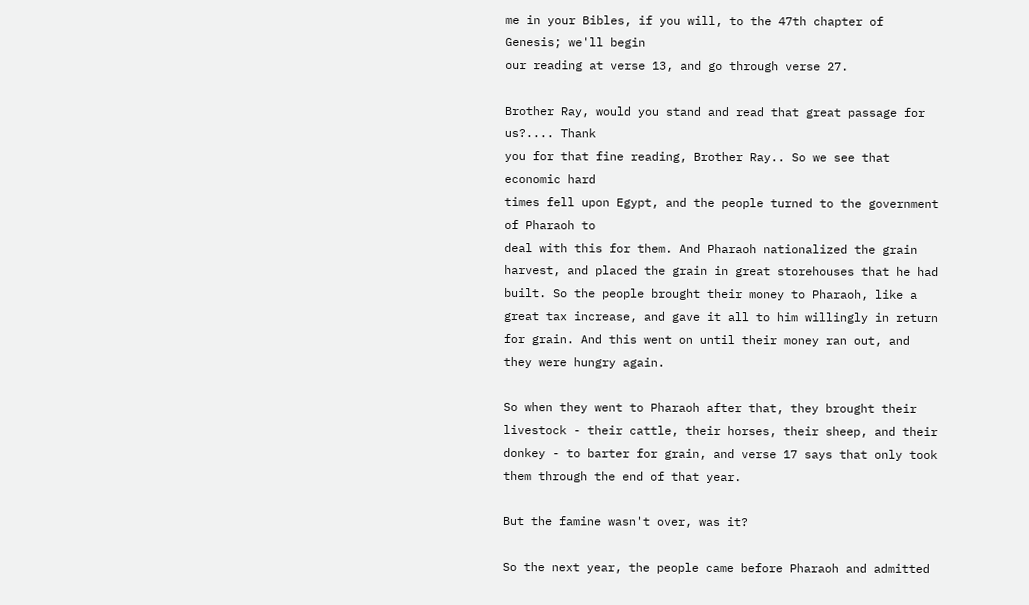me in your Bibles, if you will, to the 47th chapter of Genesis; we'll begin
our reading at verse 13, and go through verse 27.

Brother Ray, would you stand and read that great passage for us?.... Thank
you for that fine reading, Brother Ray.. So we see that economic hard
times fell upon Egypt, and the people turned to the government of Pharaoh to
deal with this for them. And Pharaoh nationalized the grain harvest, and placed the grain in great storehouses that he had built. So the people brought their money to Pharaoh, like a great tax increase, and gave it all to him willingly in return for grain. And this went on until their money ran out, and they were hungry again.

So when they went to Pharaoh after that, they brought their livestock - their cattle, their horses, their sheep, and their donkey - to barter for grain, and verse 17 says that only took them through the end of that year.

But the famine wasn't over, was it?

So the next year, the people came before Pharaoh and admitted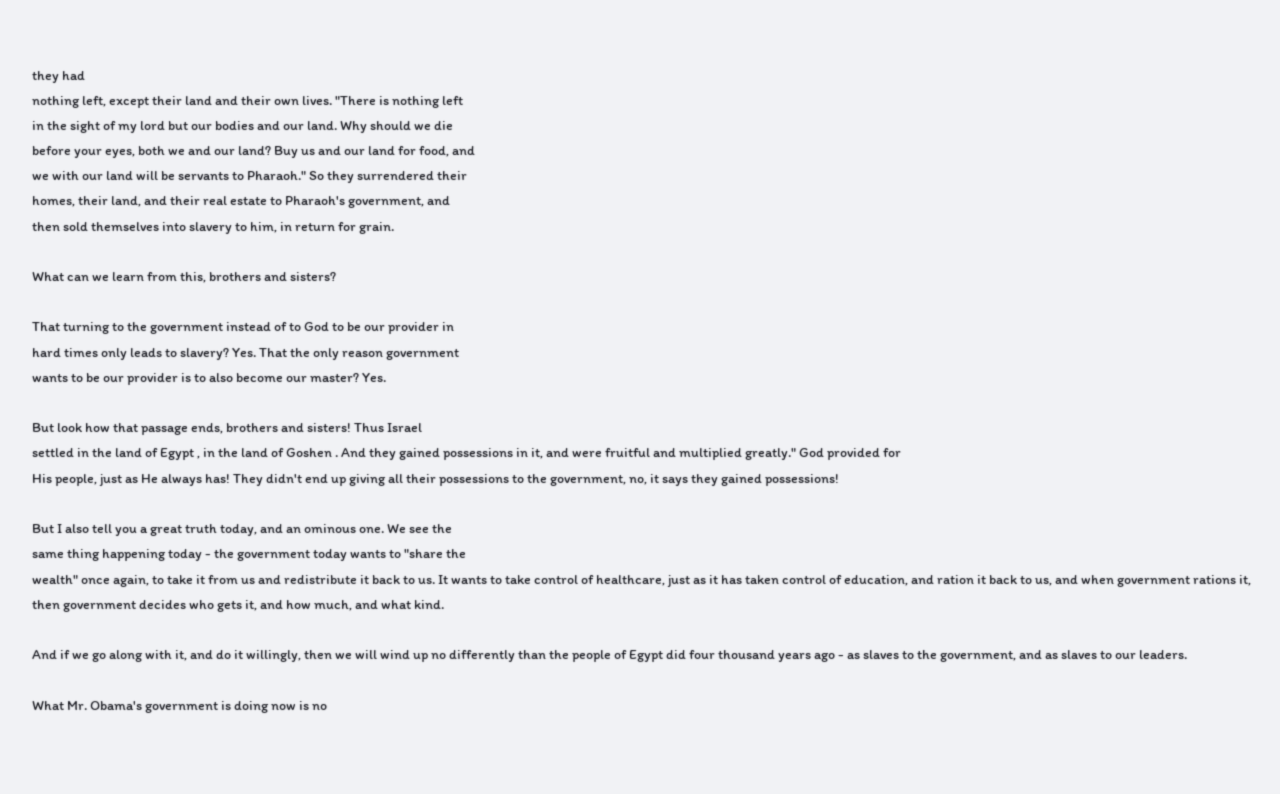they had
nothing left, except their land and their own lives. "There is nothing left
in the sight of my lord but our bodies and our land. Why should we die
before your eyes, both we and our land? Buy us and our land for food, and
we with our land will be servants to Pharaoh." So they surrendered their
homes, their land, and their real estate to Pharaoh's government, and
then sold themselves into slavery to him, in return for grain.

What can we learn from this, brothers and sisters?

That turning to the government instead of to God to be our provider in
hard times only leads to slavery? Yes. That the only reason government
wants to be our provider is to also become our master? Yes.

But look how that passage ends, brothers and sisters! Thus Israel
settled in the land of Egypt , in the land of Goshen . And they gained possessions in it, and were fruitful and multiplied greatly." God provided for
His people, just as He always has! They didn't end up giving all their possessions to the government, no, it says they gained possessions!

But I also tell you a great truth today, and an ominous one. We see the
same thing happening today - the government today wants to "share the
wealth" once again, to take it from us and redistribute it back to us. It wants to take control of healthcare, just as it has taken control of education, and ration it back to us, and when government rations it, then government decides who gets it, and how much, and what kind.

And if we go along with it, and do it willingly, then we will wind up no differently than the people of Egypt did four thousand years ago - as slaves to the government, and as slaves to our leaders.

What Mr. Obama's government is doing now is no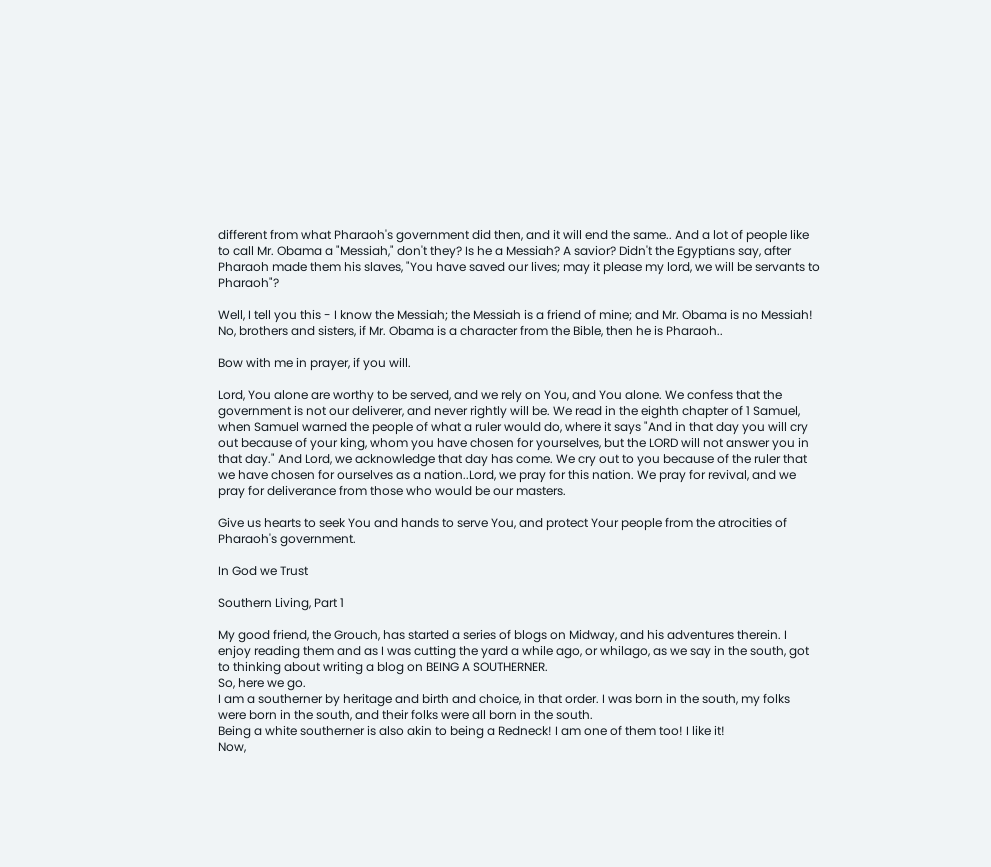different from what Pharaoh's government did then, and it will end the same.. And a lot of people like to call Mr. Obama a "Messiah," don't they? Is he a Messiah? A savior? Didn't the Egyptians say, after Pharaoh made them his slaves, "You have saved our lives; may it please my lord, we will be servants to Pharaoh"?

Well, I tell you this - I know the Messiah; the Messiah is a friend of mine; and Mr. Obama is no Messiah! No, brothers and sisters, if Mr. Obama is a character from the Bible, then he is Pharaoh..

Bow with me in prayer, if you will.

Lord, You alone are worthy to be served, and we rely on You, and You alone. We confess that the government is not our deliverer, and never rightly will be. We read in the eighth chapter of 1 Samuel, when Samuel warned the people of what a ruler would do, where it says "And in that day you will cry out because of your king, whom you have chosen for yourselves, but the LORD will not answer you in that day." And Lord, we acknowledge that day has come. We cry out to you because of the ruler that we have chosen for ourselves as a nation..Lord, we pray for this nation. We pray for revival, and we pray for deliverance from those who would be our masters.

Give us hearts to seek You and hands to serve You, and protect Your people from the atrocities of Pharaoh's government.

In God we Trust

Southern Living, Part 1

My good friend, the Grouch, has started a series of blogs on Midway, and his adventures therein. I enjoy reading them and as I was cutting the yard a while ago, or whilago, as we say in the south, got to thinking about writing a blog on BEING A SOUTHERNER.
So, here we go.
I am a southerner by heritage and birth and choice, in that order. I was born in the south, my folks were born in the south, and their folks were all born in the south.
Being a white southerner is also akin to being a Redneck! I am one of them too! I like it!
Now,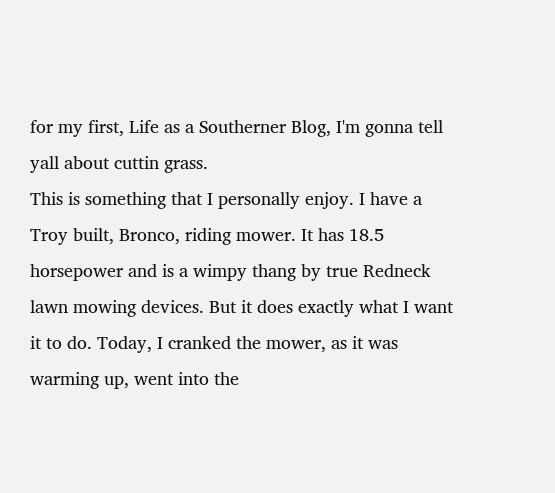for my first, Life as a Southerner Blog, I'm gonna tell yall about cuttin grass.
This is something that I personally enjoy. I have a Troy built, Bronco, riding mower. It has 18.5 horsepower and is a wimpy thang by true Redneck lawn mowing devices. But it does exactly what I want it to do. Today, I cranked the mower, as it was warming up, went into the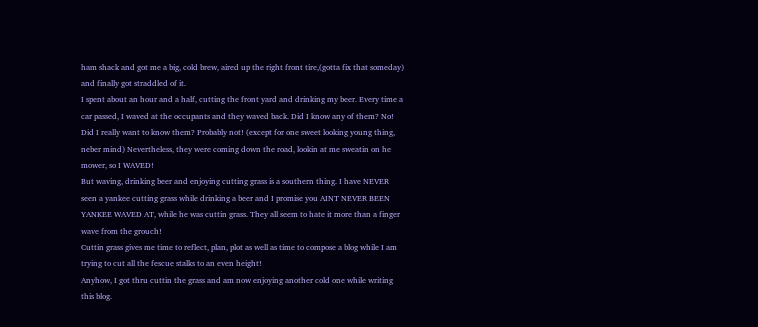ham shack and got me a big, cold brew, aired up the right front tire,(gotta fix that someday) and finally got straddled of it.
I spent about an hour and a half, cutting the front yard and drinking my beer. Every time a car passed, I waved at the occupants and they waved back. Did I know any of them? No! Did I really want to know them? Probably not! (except for one sweet looking young thing, neber mind) Nevertheless, they were coming down the road, lookin at me sweatin on he mower, so I WAVED!
But waving, drinking beer and enjoying cutting grass is a southern thing. I have NEVER seen a yankee cutting grass while drinking a beer and I promise you AINT NEVER BEEN YANKEE WAVED AT, while he was cuttin grass. They all seem to hate it more than a finger wave from the grouch!
Cuttin grass gives me time to reflect, plan, plot as well as time to compose a blog while I am trying to cut all the fescue stalks to an even height!
Anyhow, I got thru cuttin the grass and am now enjoying another cold one while writing this blog.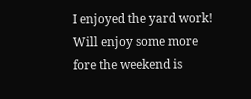I enjoyed the yard work! Will enjoy some more fore the weekend is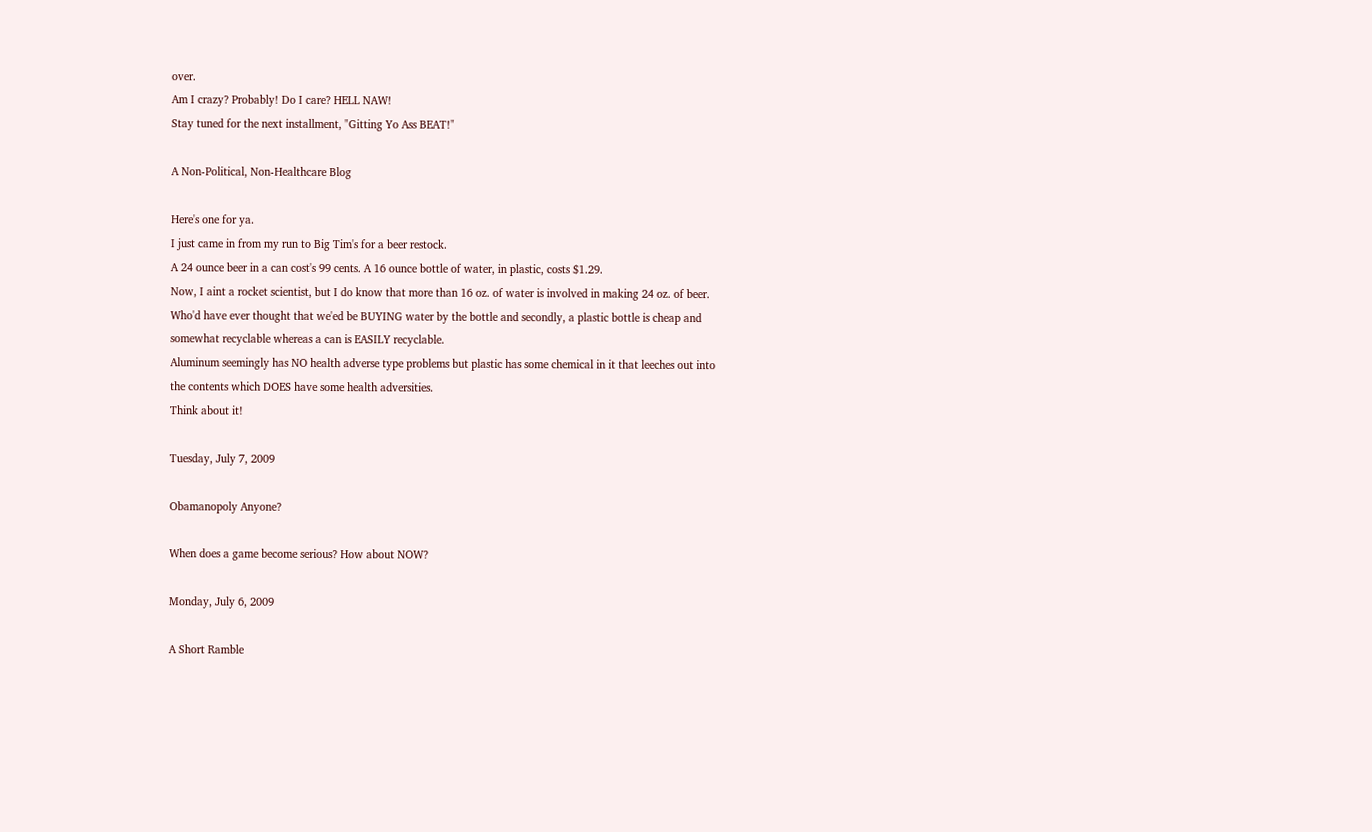over.
Am I crazy? Probably! Do I care? HELL NAW!
Stay tuned for the next installment, "Gitting Yo Ass BEAT!"

A Non-Political, Non-Healthcare Blog

Here's one for ya.
I just came in from my run to Big Tim's for a beer restock.
A 24 ounce beer in a can cost's 99 cents. A 16 ounce bottle of water, in plastic, costs $1.29.
Now, I aint a rocket scientist, but I do know that more than 16 oz. of water is involved in making 24 oz. of beer.
Who'd have ever thought that we'ed be BUYING water by the bottle and secondly, a plastic bottle is cheap and somewhat recyclable whereas a can is EASILY recyclable.
Aluminum seemingly has NO health adverse type problems but plastic has some chemical in it that leeches out into the contents which DOES have some health adversities.
Think about it!

Tuesday, July 7, 2009

Obamanopoly Anyone?

When does a game become serious? How about NOW?

Monday, July 6, 2009

A Short Ramble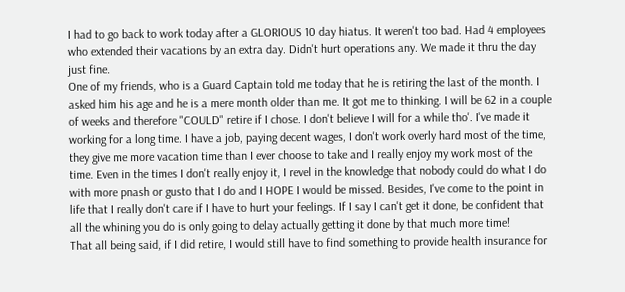I had to go back to work today after a GLORIOUS 10 day hiatus. It weren't too bad. Had 4 employees who extended their vacations by an extra day. Didn't hurt operations any. We made it thru the day just fine.
One of my friends, who is a Guard Captain told me today that he is retiring the last of the month. I asked him his age and he is a mere month older than me. It got me to thinking. I will be 62 in a couple of weeks and therefore "COULD" retire if I chose. I don't believe I will for a while tho'. I've made it working for a long time. I have a job, paying decent wages, I don't work overly hard most of the time, they give me more vacation time than I ever choose to take and I really enjoy my work most of the time. Even in the times I don't really enjoy it, I revel in the knowledge that nobody could do what I do with more pnash or gusto that I do and I HOPE I would be missed. Besides, I've come to the point in life that I really don't care if I have to hurt your feelings. If I say I can't get it done, be confident that all the whining you do is only going to delay actually getting it done by that much more time!
That all being said, if I did retire, I would still have to find something to provide health insurance for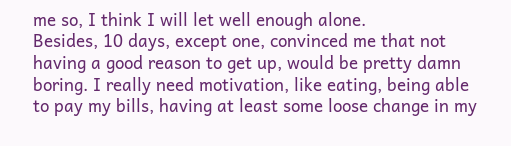me so, I think I will let well enough alone.
Besides, 10 days, except one, convinced me that not having a good reason to get up, would be pretty damn boring. I really need motivation, like eating, being able to pay my bills, having at least some loose change in my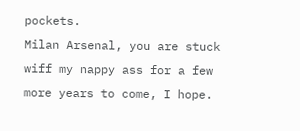pockets.
Milan Arsenal, you are stuck wiff my nappy ass for a few more years to come, I hope.